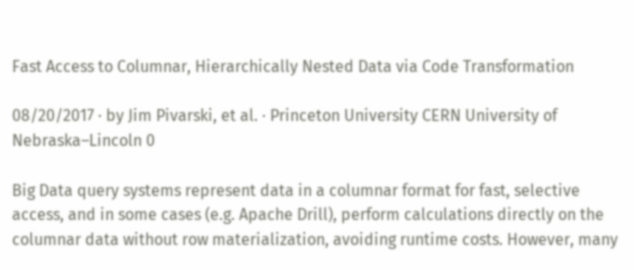Fast Access to Columnar, Hierarchically Nested Data via Code Transformation

08/20/2017 ∙ by Jim Pivarski, et al. ∙ Princeton University CERN University of Nebraska–Lincoln 0

Big Data query systems represent data in a columnar format for fast, selective access, and in some cases (e.g. Apache Drill), perform calculations directly on the columnar data without row materialization, avoiding runtime costs. However, many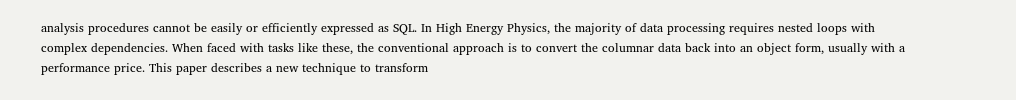analysis procedures cannot be easily or efficiently expressed as SQL. In High Energy Physics, the majority of data processing requires nested loops with complex dependencies. When faced with tasks like these, the conventional approach is to convert the columnar data back into an object form, usually with a performance price. This paper describes a new technique to transform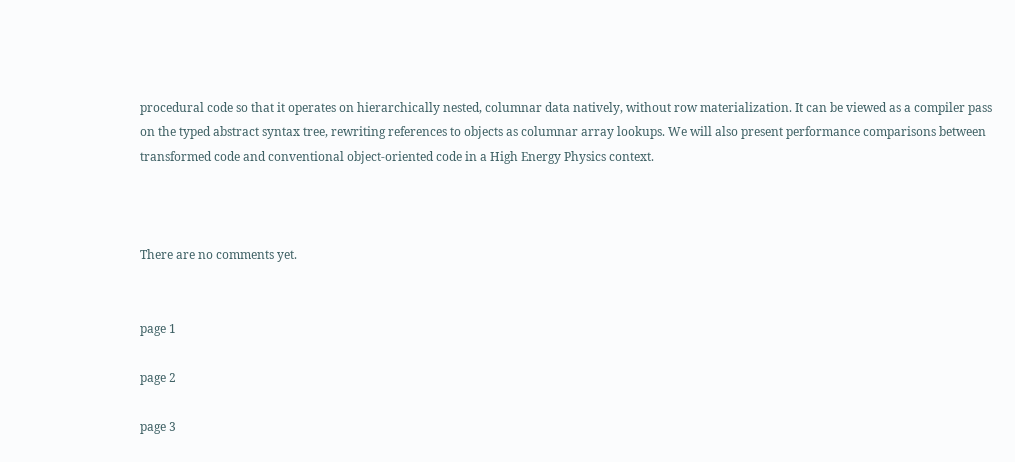procedural code so that it operates on hierarchically nested, columnar data natively, without row materialization. It can be viewed as a compiler pass on the typed abstract syntax tree, rewriting references to objects as columnar array lookups. We will also present performance comparisons between transformed code and conventional object-oriented code in a High Energy Physics context.



There are no comments yet.


page 1

page 2

page 3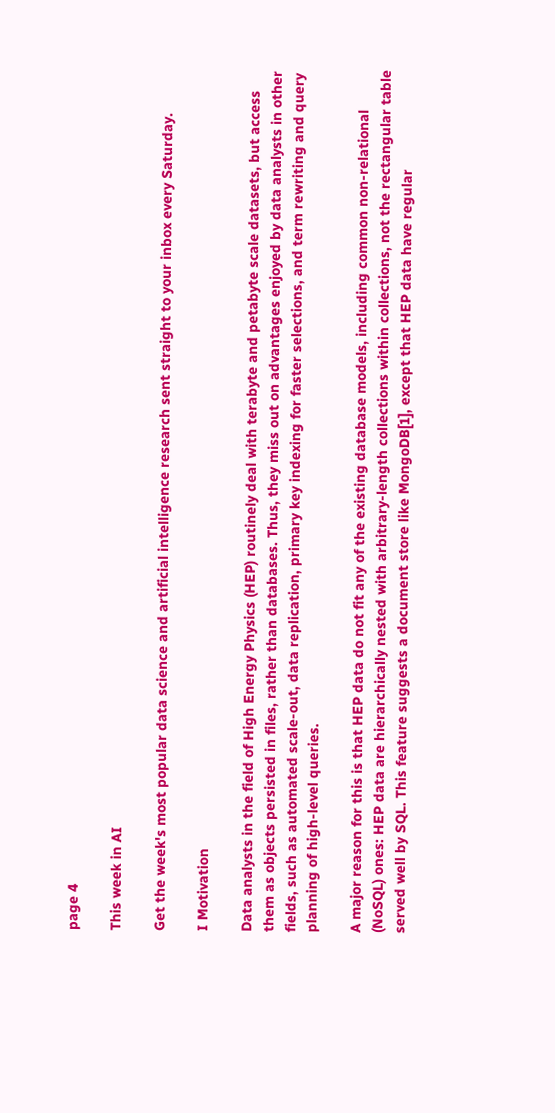page 4

This week in AI

Get the week's most popular data science and artificial intelligence research sent straight to your inbox every Saturday.

I Motivation

Data analysts in the field of High Energy Physics (HEP) routinely deal with terabyte and petabyte scale datasets, but access them as objects persisted in files, rather than databases. Thus, they miss out on advantages enjoyed by data analysts in other fields, such as automated scale-out, data replication, primary key indexing for faster selections, and term rewriting and query planning of high-level queries.

A major reason for this is that HEP data do not fit any of the existing database models, including common non-relational (NoSQL) ones: HEP data are hierarchically nested with arbitrary-length collections within collections, not the rectangular table served well by SQL. This feature suggests a document store like MongoDB[1], except that HEP data have regular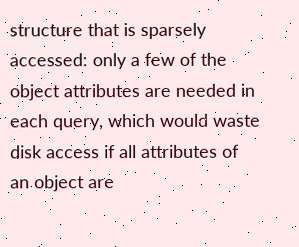structure that is sparsely accessed: only a few of the object attributes are needed in each query, which would waste disk access if all attributes of an object are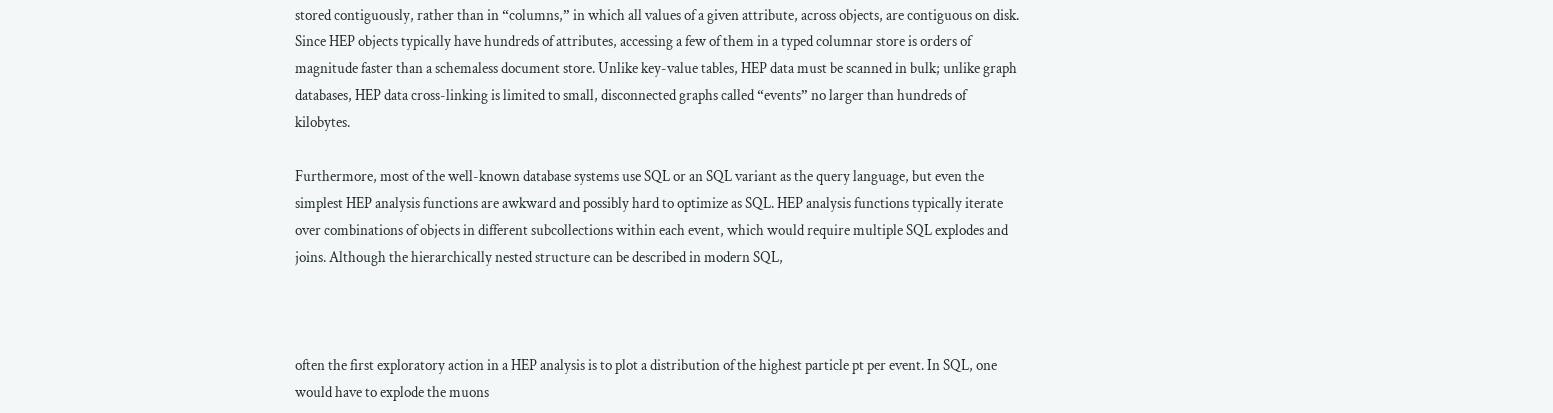stored contiguously, rather than in “columns,” in which all values of a given attribute, across objects, are contiguous on disk. Since HEP objects typically have hundreds of attributes, accessing a few of them in a typed columnar store is orders of magnitude faster than a schemaless document store. Unlike key-value tables, HEP data must be scanned in bulk; unlike graph databases, HEP data cross-linking is limited to small, disconnected graphs called “events” no larger than hundreds of kilobytes.

Furthermore, most of the well-known database systems use SQL or an SQL variant as the query language, but even the simplest HEP analysis functions are awkward and possibly hard to optimize as SQL. HEP analysis functions typically iterate over combinations of objects in different subcollections within each event, which would require multiple SQL explodes and joins. Although the hierarchically nested structure can be described in modern SQL,



often the first exploratory action in a HEP analysis is to plot a distribution of the highest particle pt per event. In SQL, one would have to explode the muons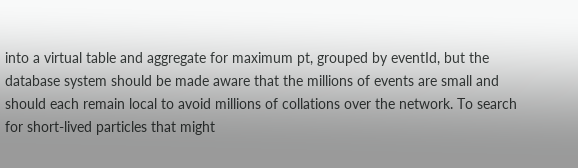into a virtual table and aggregate for maximum pt, grouped by eventId, but the database system should be made aware that the millions of events are small and should each remain local to avoid millions of collations over the network. To search for short-lived particles that might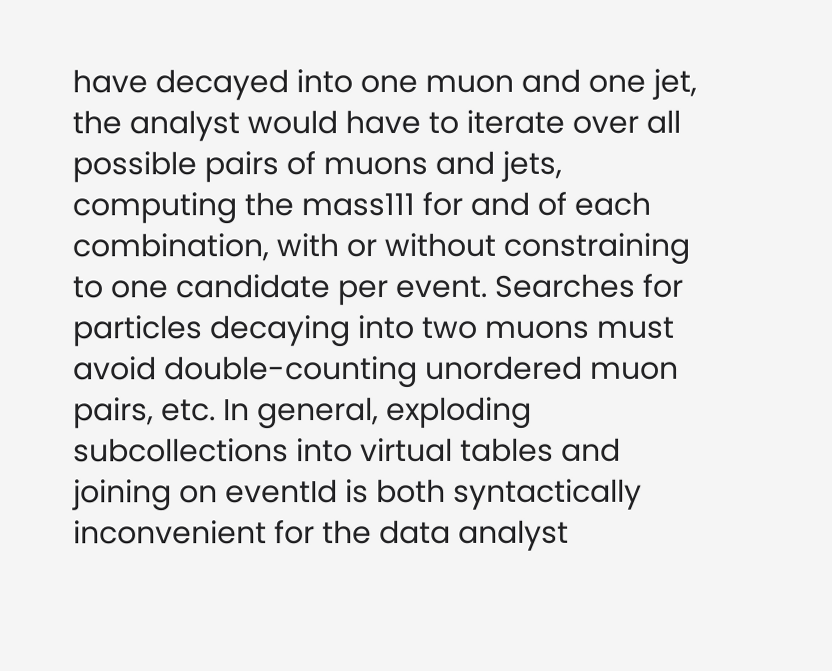have decayed into one muon and one jet, the analyst would have to iterate over all possible pairs of muons and jets, computing the mass111 for and of each combination, with or without constraining to one candidate per event. Searches for particles decaying into two muons must avoid double-counting unordered muon pairs, etc. In general, exploding subcollections into virtual tables and joining on eventId is both syntactically inconvenient for the data analyst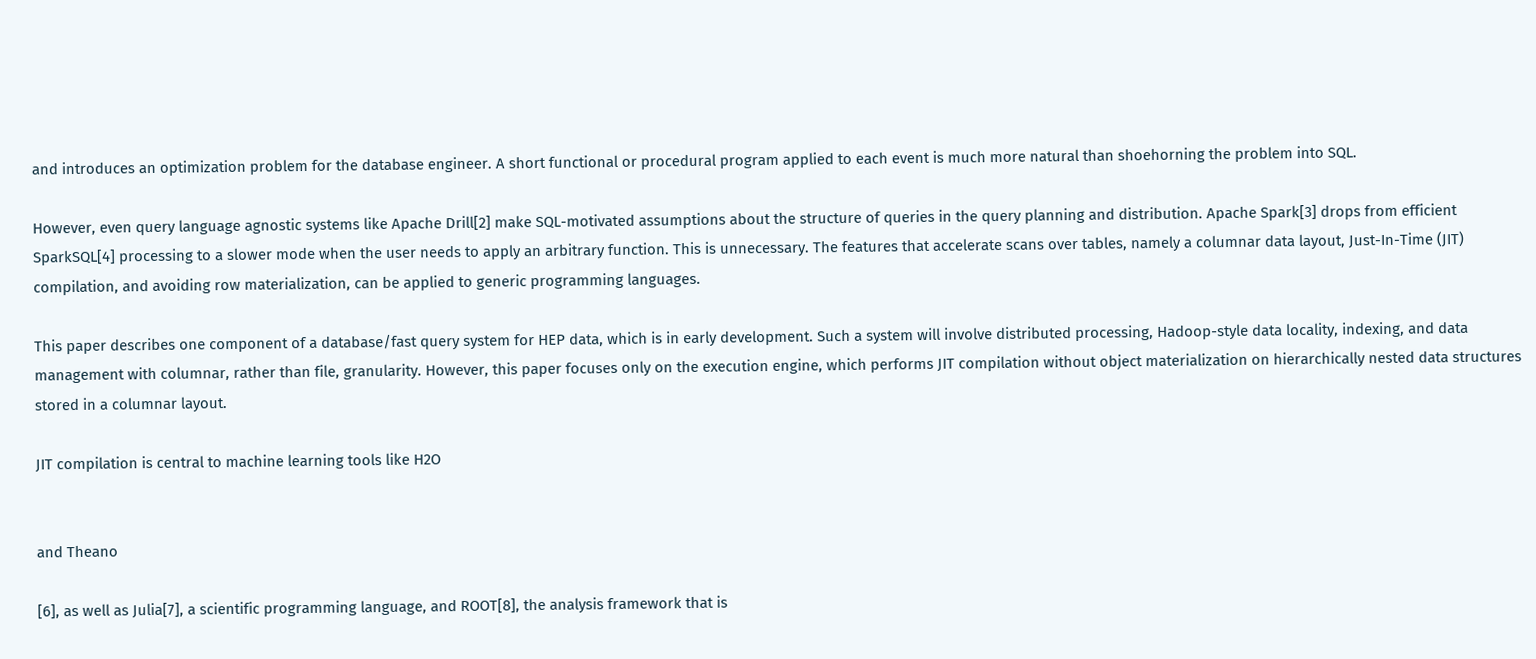and introduces an optimization problem for the database engineer. A short functional or procedural program applied to each event is much more natural than shoehorning the problem into SQL.

However, even query language agnostic systems like Apache Drill[2] make SQL-motivated assumptions about the structure of queries in the query planning and distribution. Apache Spark[3] drops from efficient SparkSQL[4] processing to a slower mode when the user needs to apply an arbitrary function. This is unnecessary. The features that accelerate scans over tables, namely a columnar data layout, Just-In-Time (JIT) compilation, and avoiding row materialization, can be applied to generic programming languages.

This paper describes one component of a database/fast query system for HEP data, which is in early development. Such a system will involve distributed processing, Hadoop-style data locality, indexing, and data management with columnar, rather than file, granularity. However, this paper focuses only on the execution engine, which performs JIT compilation without object materialization on hierarchically nested data structures stored in a columnar layout.

JIT compilation is central to machine learning tools like H2O


and Theano

[6], as well as Julia[7], a scientific programming language, and ROOT[8], the analysis framework that is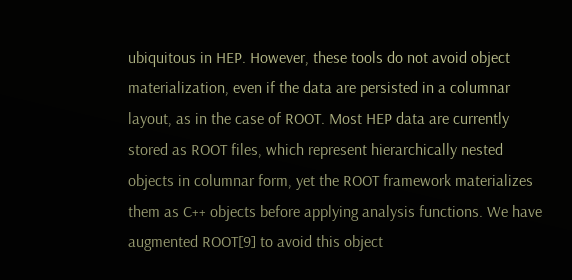ubiquitous in HEP. However, these tools do not avoid object materialization, even if the data are persisted in a columnar layout, as in the case of ROOT. Most HEP data are currently stored as ROOT files, which represent hierarchically nested objects in columnar form, yet the ROOT framework materializes them as C++ objects before applying analysis functions. We have augmented ROOT[9] to avoid this object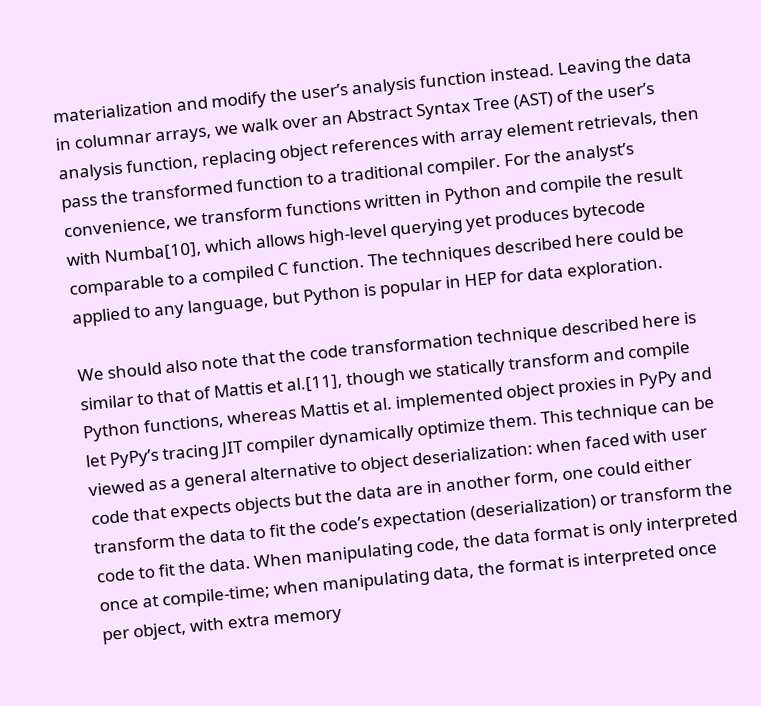materialization and modify the user’s analysis function instead. Leaving the data in columnar arrays, we walk over an Abstract Syntax Tree (AST) of the user’s analysis function, replacing object references with array element retrievals, then pass the transformed function to a traditional compiler. For the analyst’s convenience, we transform functions written in Python and compile the result with Numba[10], which allows high-level querying yet produces bytecode comparable to a compiled C function. The techniques described here could be applied to any language, but Python is popular in HEP for data exploration.

We should also note that the code transformation technique described here is similar to that of Mattis et al.[11], though we statically transform and compile Python functions, whereas Mattis et al. implemented object proxies in PyPy and let PyPy’s tracing JIT compiler dynamically optimize them. This technique can be viewed as a general alternative to object deserialization: when faced with user code that expects objects but the data are in another form, one could either transform the data to fit the code’s expectation (deserialization) or transform the code to fit the data. When manipulating code, the data format is only interpreted once at compile-time; when manipulating data, the format is interpreted once per object, with extra memory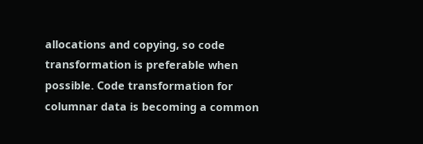allocations and copying, so code transformation is preferable when possible. Code transformation for columnar data is becoming a common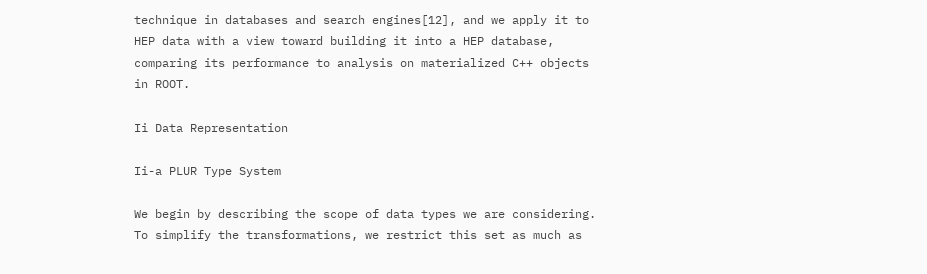technique in databases and search engines[12], and we apply it to HEP data with a view toward building it into a HEP database, comparing its performance to analysis on materialized C++ objects in ROOT.

Ii Data Representation

Ii-a PLUR Type System

We begin by describing the scope of data types we are considering. To simplify the transformations, we restrict this set as much as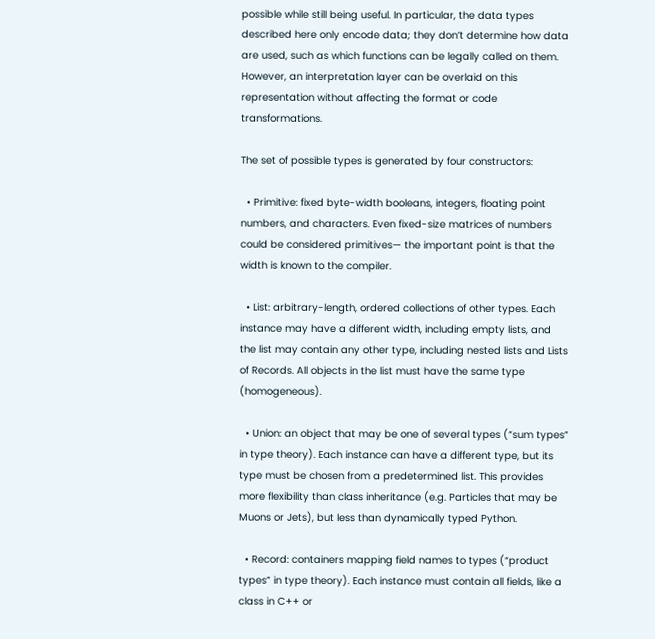possible while still being useful. In particular, the data types described here only encode data; they don’t determine how data are used, such as which functions can be legally called on them. However, an interpretation layer can be overlaid on this representation without affecting the format or code transformations.

The set of possible types is generated by four constructors:

  • Primitive: fixed byte-width booleans, integers, floating point numbers, and characters. Even fixed-size matrices of numbers could be considered primitives— the important point is that the width is known to the compiler.

  • List: arbitrary-length, ordered collections of other types. Each instance may have a different width, including empty lists, and the list may contain any other type, including nested lists and Lists of Records. All objects in the list must have the same type (homogeneous).

  • Union: an object that may be one of several types (“sum types” in type theory). Each instance can have a different type, but its type must be chosen from a predetermined list. This provides more flexibility than class inheritance (e.g. Particles that may be Muons or Jets), but less than dynamically typed Python.

  • Record: containers mapping field names to types (“product types” in type theory). Each instance must contain all fields, like a class in C++ or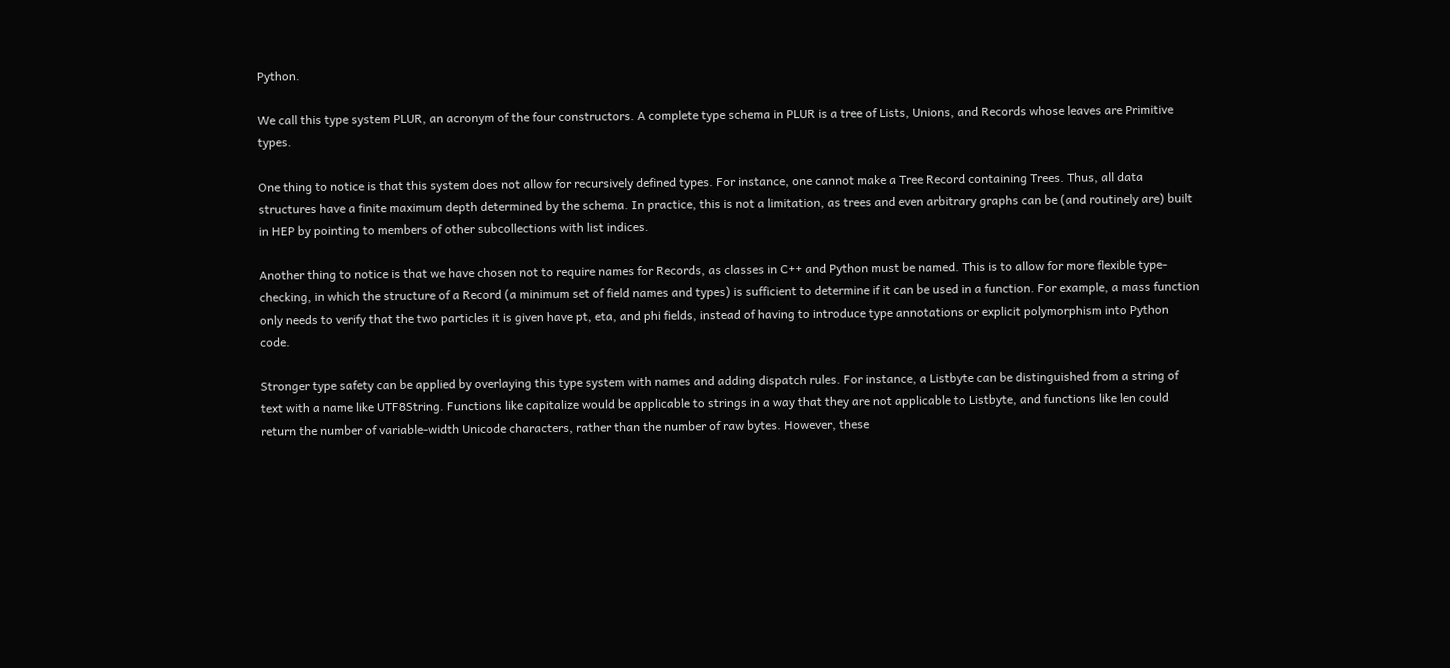Python.

We call this type system PLUR, an acronym of the four constructors. A complete type schema in PLUR is a tree of Lists, Unions, and Records whose leaves are Primitive types.

One thing to notice is that this system does not allow for recursively defined types. For instance, one cannot make a Tree Record containing Trees. Thus, all data structures have a finite maximum depth determined by the schema. In practice, this is not a limitation, as trees and even arbitrary graphs can be (and routinely are) built in HEP by pointing to members of other subcollections with list indices.

Another thing to notice is that we have chosen not to require names for Records, as classes in C++ and Python must be named. This is to allow for more flexible type-checking, in which the structure of a Record (a minimum set of field names and types) is sufficient to determine if it can be used in a function. For example, a mass function only needs to verify that the two particles it is given have pt, eta, and phi fields, instead of having to introduce type annotations or explicit polymorphism into Python code.

Stronger type safety can be applied by overlaying this type system with names and adding dispatch rules. For instance, a Listbyte can be distinguished from a string of text with a name like UTF8String. Functions like capitalize would be applicable to strings in a way that they are not applicable to Listbyte, and functions like len could return the number of variable-width Unicode characters, rather than the number of raw bytes. However, these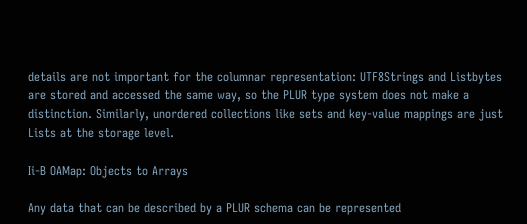details are not important for the columnar representation: UTF8Strings and Listbytes are stored and accessed the same way, so the PLUR type system does not make a distinction. Similarly, unordered collections like sets and key-value mappings are just Lists at the storage level.

Ii-B OAMap: Objects to Arrays

Any data that can be described by a PLUR schema can be represented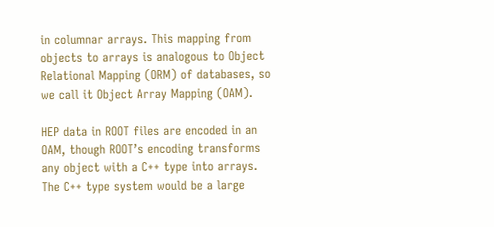in columnar arrays. This mapping from objects to arrays is analogous to Object Relational Mapping (ORM) of databases, so we call it Object Array Mapping (OAM).

HEP data in ROOT files are encoded in an OAM, though ROOT’s encoding transforms any object with a C++ type into arrays. The C++ type system would be a large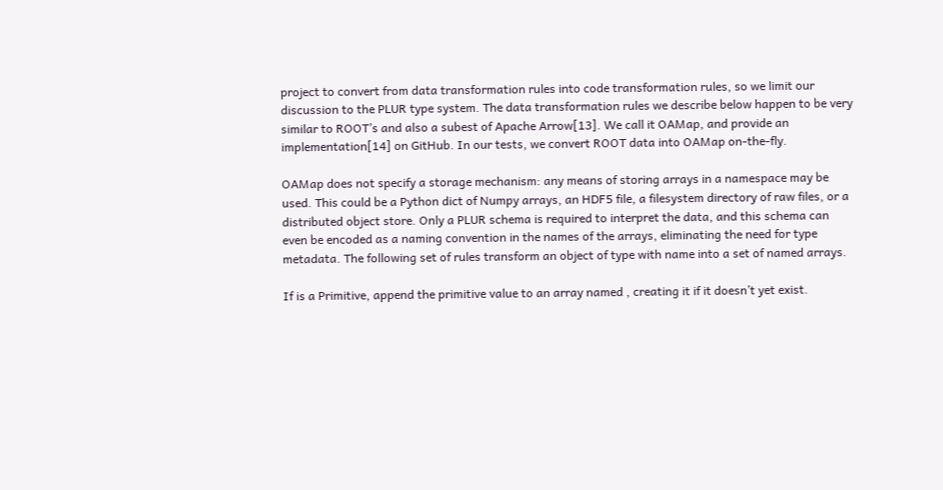project to convert from data transformation rules into code transformation rules, so we limit our discussion to the PLUR type system. The data transformation rules we describe below happen to be very similar to ROOT’s and also a subest of Apache Arrow[13]. We call it OAMap, and provide an implementation[14] on GitHub. In our tests, we convert ROOT data into OAMap on-the-fly.

OAMap does not specify a storage mechanism: any means of storing arrays in a namespace may be used. This could be a Python dict of Numpy arrays, an HDF5 file, a filesystem directory of raw files, or a distributed object store. Only a PLUR schema is required to interpret the data, and this schema can even be encoded as a naming convention in the names of the arrays, eliminating the need for type metadata. The following set of rules transform an object of type with name into a set of named arrays.

If is a Primitive, append the primitive value to an array named , creating it if it doesn’t yet exist.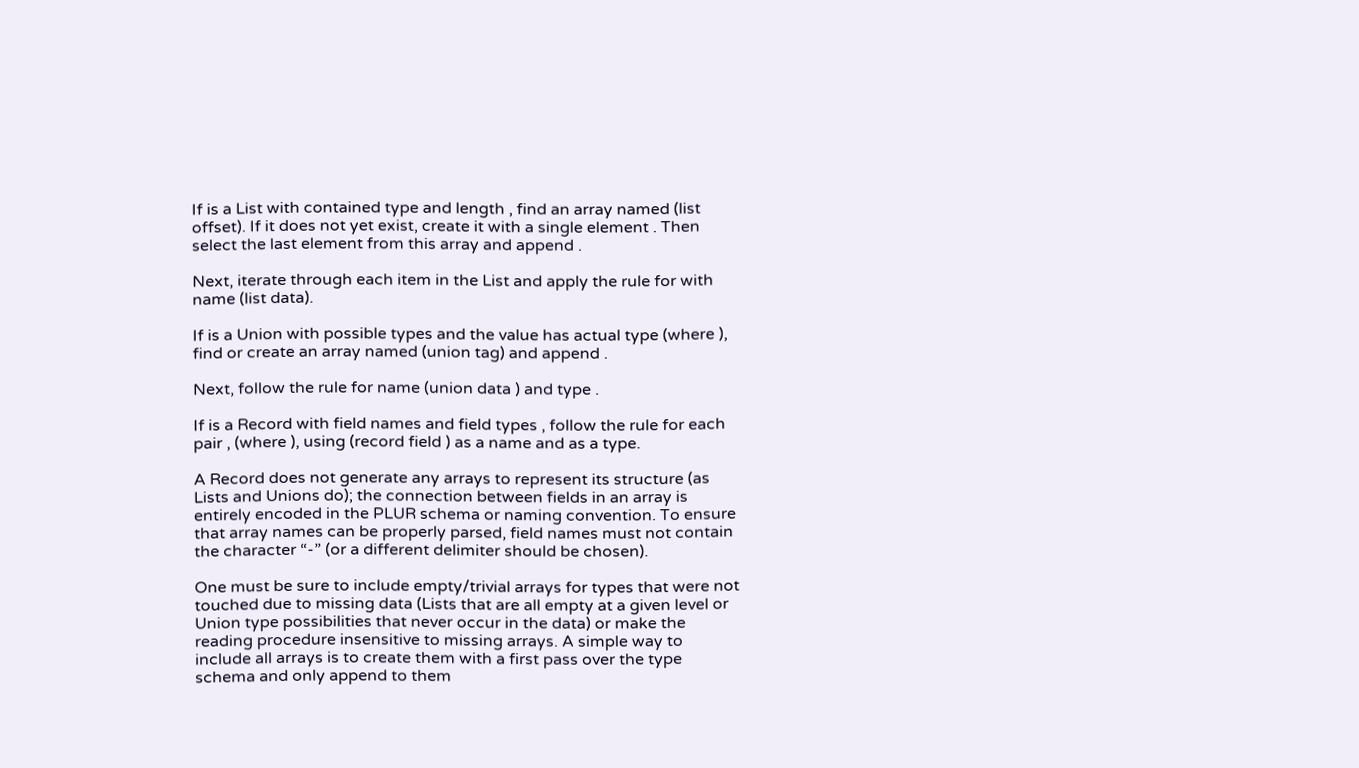If is a List with contained type and length , find an array named (list offset). If it does not yet exist, create it with a single element . Then select the last element from this array and append .

Next, iterate through each item in the List and apply the rule for with name (list data).

If is a Union with possible types and the value has actual type (where ), find or create an array named (union tag) and append .

Next, follow the rule for name (union data ) and type .

If is a Record with field names and field types , follow the rule for each pair , (where ), using (record field ) as a name and as a type.

A Record does not generate any arrays to represent its structure (as Lists and Unions do); the connection between fields in an array is entirely encoded in the PLUR schema or naming convention. To ensure that array names can be properly parsed, field names must not contain the character “-” (or a different delimiter should be chosen).

One must be sure to include empty/trivial arrays for types that were not touched due to missing data (Lists that are all empty at a given level or Union type possibilities that never occur in the data) or make the reading procedure insensitive to missing arrays. A simple way to include all arrays is to create them with a first pass over the type schema and only append to them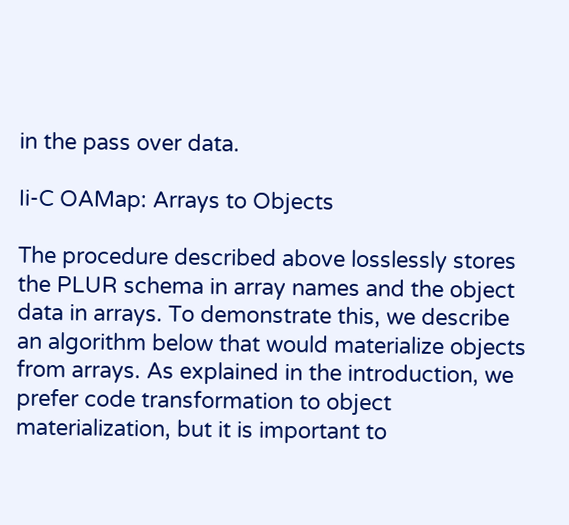in the pass over data.

Ii-C OAMap: Arrays to Objects

The procedure described above losslessly stores the PLUR schema in array names and the object data in arrays. To demonstrate this, we describe an algorithm below that would materialize objects from arrays. As explained in the introduction, we prefer code transformation to object materialization, but it is important to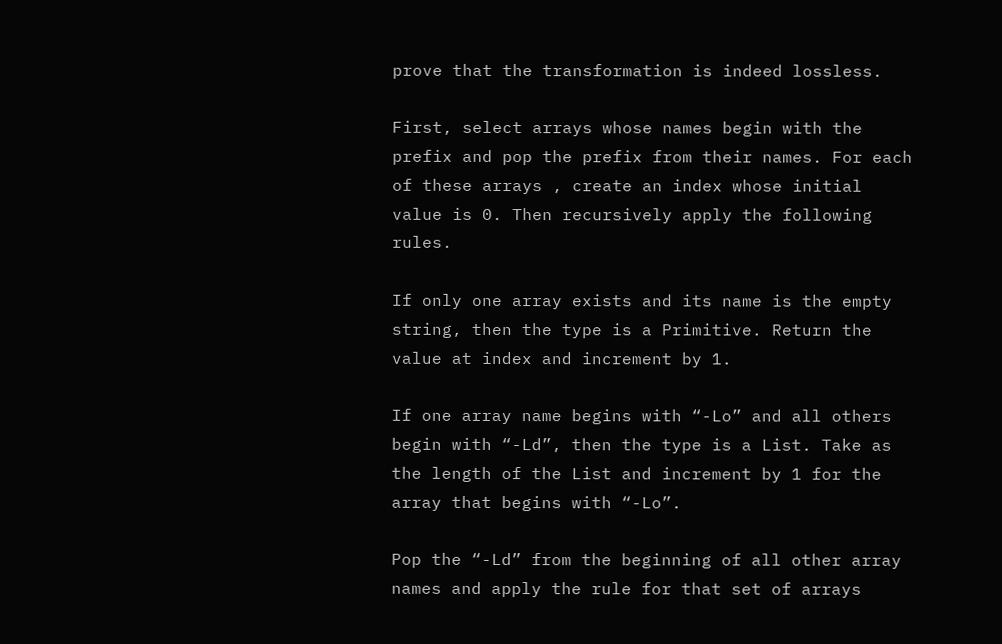prove that the transformation is indeed lossless.

First, select arrays whose names begin with the prefix and pop the prefix from their names. For each of these arrays , create an index whose initial value is 0. Then recursively apply the following rules.

If only one array exists and its name is the empty string, then the type is a Primitive. Return the value at index and increment by 1.

If one array name begins with “-Lo” and all others begin with “-Ld”, then the type is a List. Take as the length of the List and increment by 1 for the array that begins with “-Lo”.

Pop the “-Ld” from the beginning of all other array names and apply the rule for that set of arrays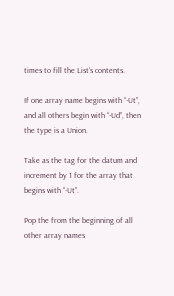times to fill the List’s contents.

If one array name begins with “-Ut”, and all others begin with “-Ud”, then the type is a Union.

Take as the tag for the datum and increment by 1 for the array that begins with “-Ut”.

Pop the from the beginning of all other array names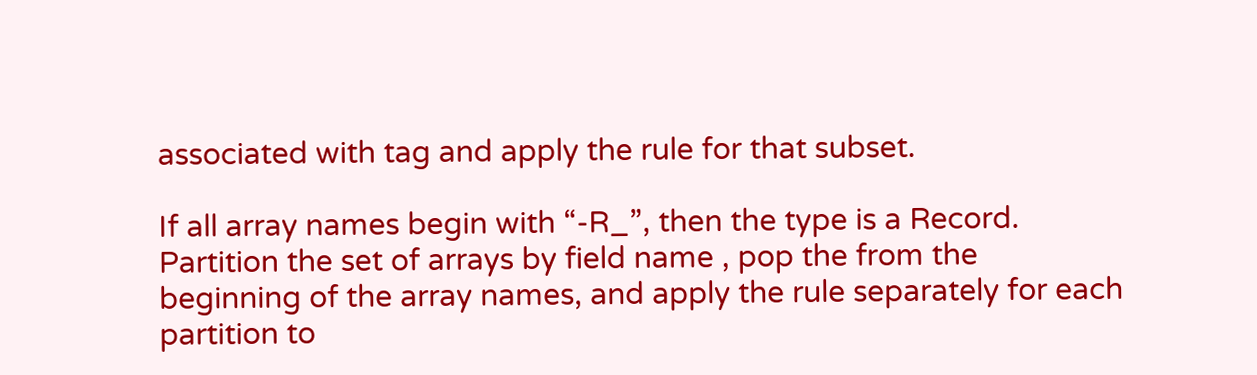associated with tag and apply the rule for that subset.

If all array names begin with “-R_”, then the type is a Record. Partition the set of arrays by field name , pop the from the beginning of the array names, and apply the rule separately for each partition to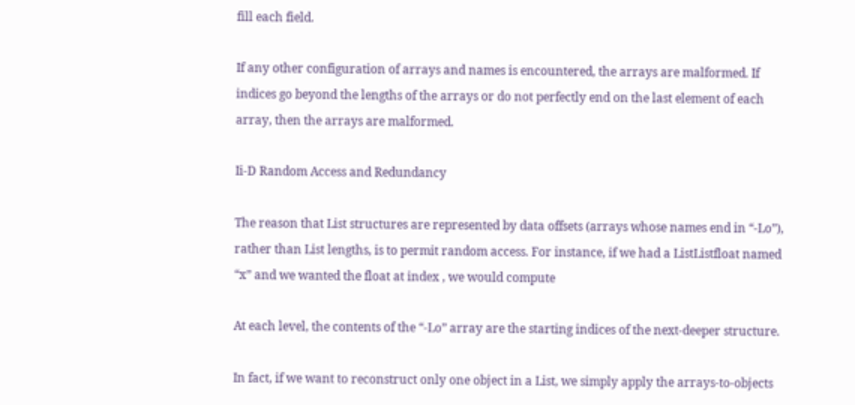fill each field.

If any other configuration of arrays and names is encountered, the arrays are malformed. If indices go beyond the lengths of the arrays or do not perfectly end on the last element of each array, then the arrays are malformed.

Ii-D Random Access and Redundancy

The reason that List structures are represented by data offsets (arrays whose names end in “-Lo”), rather than List lengths, is to permit random access. For instance, if we had a ListListfloat named “x” and we wanted the float at index , we would compute

At each level, the contents of the “-Lo” array are the starting indices of the next-deeper structure.

In fact, if we want to reconstruct only one object in a List, we simply apply the arrays-to-objects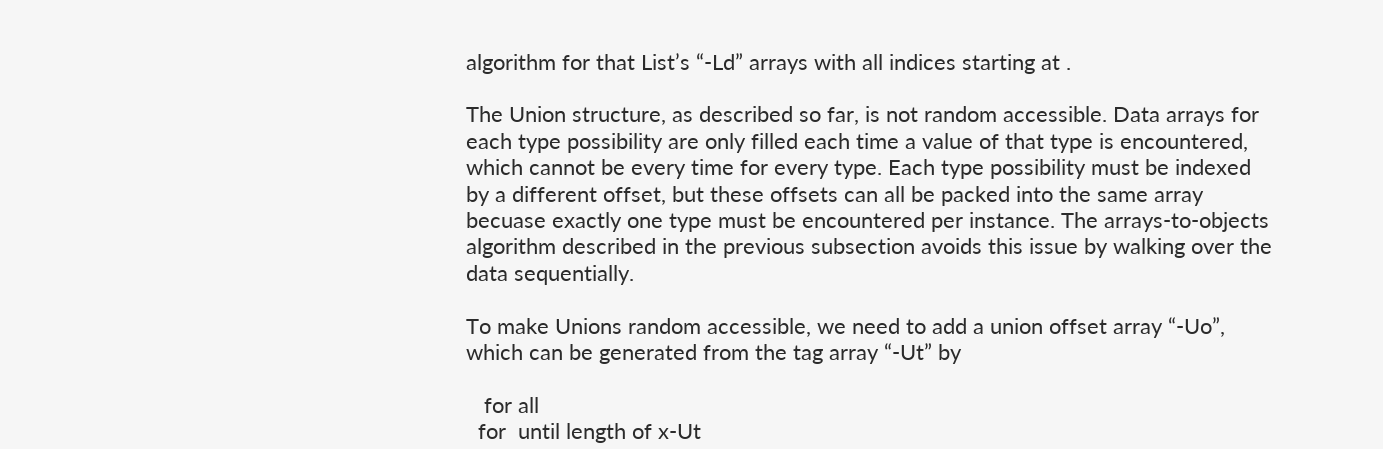algorithm for that List’s “-Ld” arrays with all indices starting at .

The Union structure, as described so far, is not random accessible. Data arrays for each type possibility are only filled each time a value of that type is encountered, which cannot be every time for every type. Each type possibility must be indexed by a different offset, but these offsets can all be packed into the same array becuase exactly one type must be encountered per instance. The arrays-to-objects algorithm described in the previous subsection avoids this issue by walking over the data sequentially.

To make Unions random accessible, we need to add a union offset array “-Uo”, which can be generated from the tag array “-Ut” by

   for all
  for  until length of x-Ut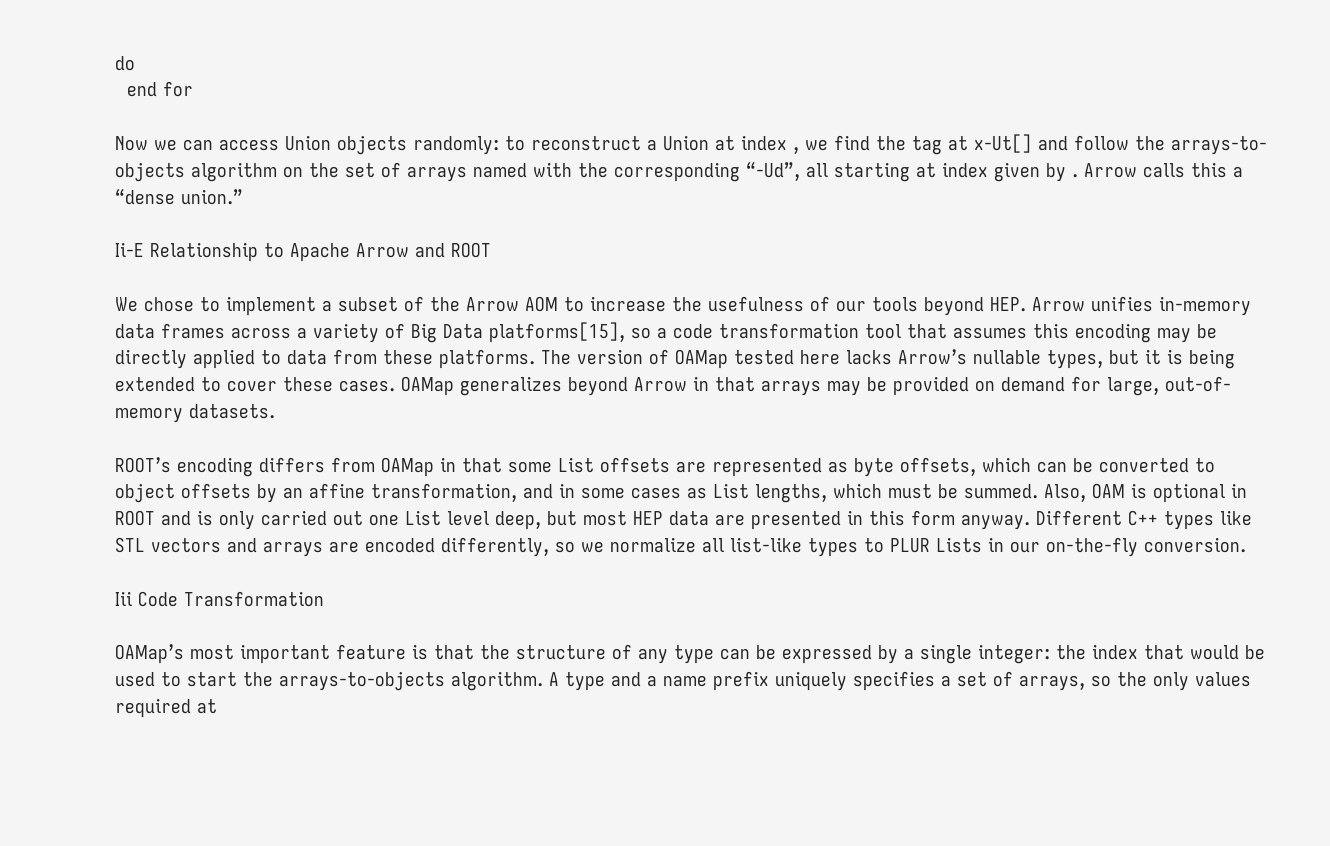do
  end for

Now we can access Union objects randomly: to reconstruct a Union at index , we find the tag at x-Ut[] and follow the arrays-to-objects algorithm on the set of arrays named with the corresponding “-Ud”, all starting at index given by . Arrow calls this a “dense union.”

Ii-E Relationship to Apache Arrow and ROOT

We chose to implement a subset of the Arrow AOM to increase the usefulness of our tools beyond HEP. Arrow unifies in-memory data frames across a variety of Big Data platforms[15], so a code transformation tool that assumes this encoding may be directly applied to data from these platforms. The version of OAMap tested here lacks Arrow’s nullable types, but it is being extended to cover these cases. OAMap generalizes beyond Arrow in that arrays may be provided on demand for large, out-of-memory datasets.

ROOT’s encoding differs from OAMap in that some List offsets are represented as byte offsets, which can be converted to object offsets by an affine transformation, and in some cases as List lengths, which must be summed. Also, OAM is optional in ROOT and is only carried out one List level deep, but most HEP data are presented in this form anyway. Different C++ types like STL vectors and arrays are encoded differently, so we normalize all list-like types to PLUR Lists in our on-the-fly conversion.

Iii Code Transformation

OAMap’s most important feature is that the structure of any type can be expressed by a single integer: the index that would be used to start the arrays-to-objects algorithm. A type and a name prefix uniquely specifies a set of arrays, so the only values required at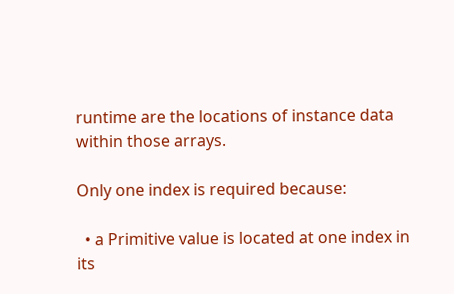runtime are the locations of instance data within those arrays.

Only one index is required because:

  • a Primitive value is located at one index in its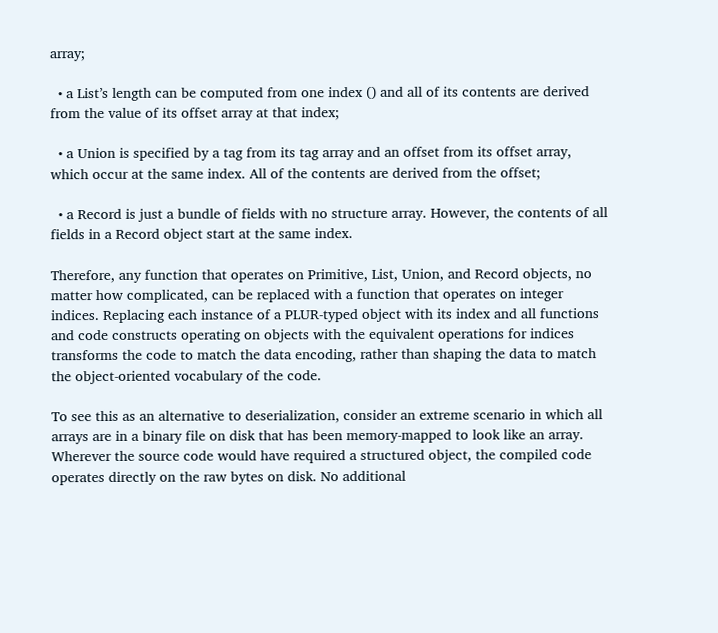array;

  • a List’s length can be computed from one index () and all of its contents are derived from the value of its offset array at that index;

  • a Union is specified by a tag from its tag array and an offset from its offset array, which occur at the same index. All of the contents are derived from the offset;

  • a Record is just a bundle of fields with no structure array. However, the contents of all fields in a Record object start at the same index.

Therefore, any function that operates on Primitive, List, Union, and Record objects, no matter how complicated, can be replaced with a function that operates on integer indices. Replacing each instance of a PLUR-typed object with its index and all functions and code constructs operating on objects with the equivalent operations for indices transforms the code to match the data encoding, rather than shaping the data to match the object-oriented vocabulary of the code.

To see this as an alternative to deserialization, consider an extreme scenario in which all arrays are in a binary file on disk that has been memory-mapped to look like an array. Wherever the source code would have required a structured object, the compiled code operates directly on the raw bytes on disk. No additional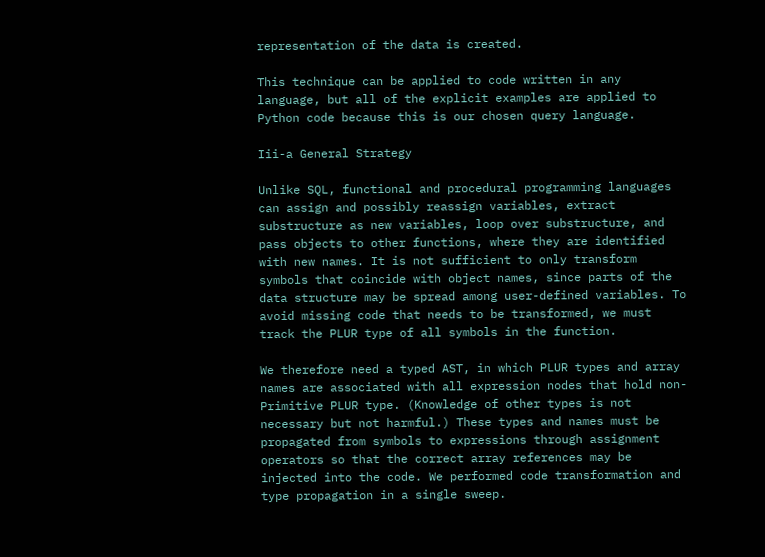representation of the data is created.

This technique can be applied to code written in any language, but all of the explicit examples are applied to Python code because this is our chosen query language.

Iii-a General Strategy

Unlike SQL, functional and procedural programming languages can assign and possibly reassign variables, extract substructure as new variables, loop over substructure, and pass objects to other functions, where they are identified with new names. It is not sufficient to only transform symbols that coincide with object names, since parts of the data structure may be spread among user-defined variables. To avoid missing code that needs to be transformed, we must track the PLUR type of all symbols in the function.

We therefore need a typed AST, in which PLUR types and array names are associated with all expression nodes that hold non-Primitive PLUR type. (Knowledge of other types is not necessary but not harmful.) These types and names must be propagated from symbols to expressions through assignment operators so that the correct array references may be injected into the code. We performed code transformation and type propagation in a single sweep.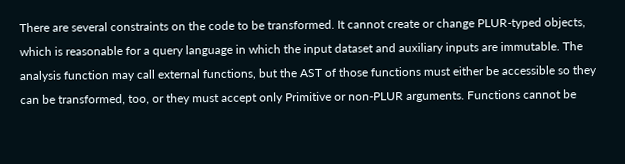There are several constraints on the code to be transformed. It cannot create or change PLUR-typed objects, which is reasonable for a query language in which the input dataset and auxiliary inputs are immutable. The analysis function may call external functions, but the AST of those functions must either be accessible so they can be transformed, too, or they must accept only Primitive or non-PLUR arguments. Functions cannot be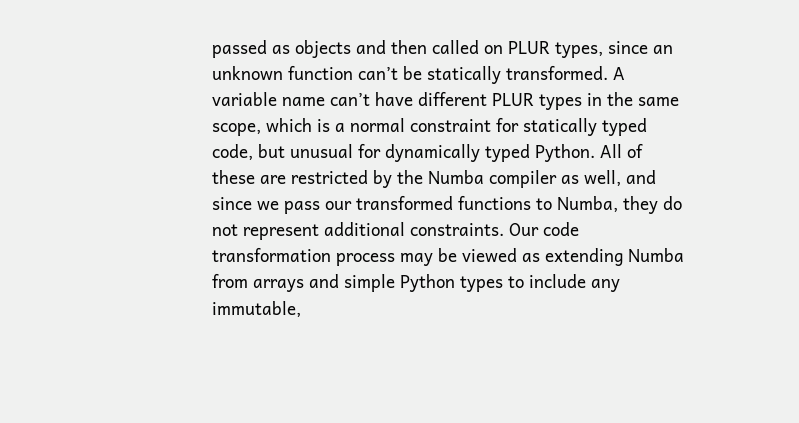passed as objects and then called on PLUR types, since an unknown function can’t be statically transformed. A variable name can’t have different PLUR types in the same scope, which is a normal constraint for statically typed code, but unusual for dynamically typed Python. All of these are restricted by the Numba compiler as well, and since we pass our transformed functions to Numba, they do not represent additional constraints. Our code transformation process may be viewed as extending Numba from arrays and simple Python types to include any immutable,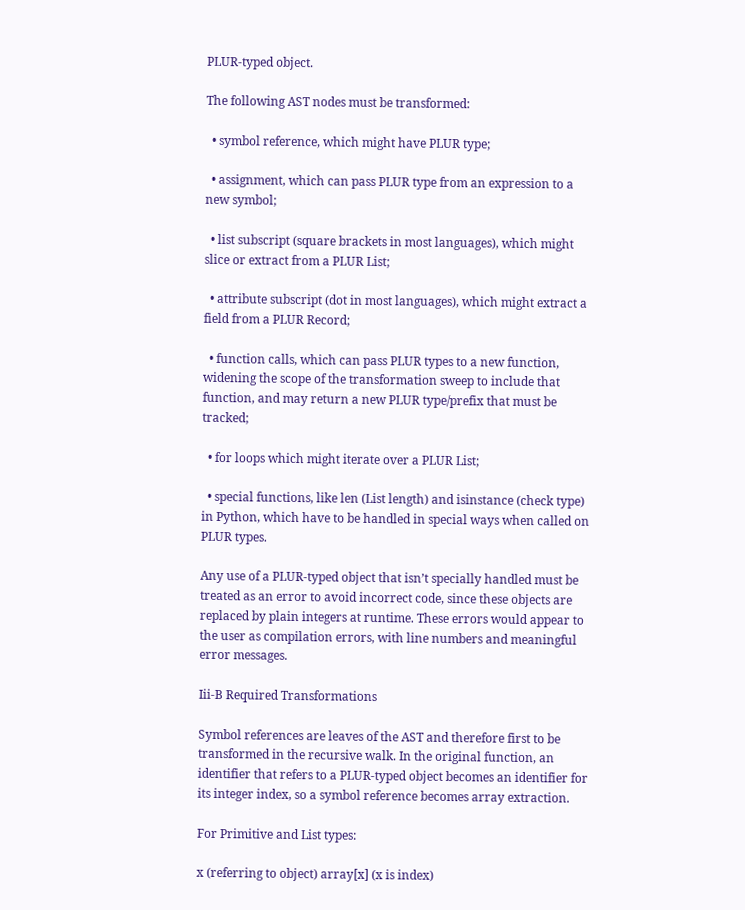PLUR-typed object.

The following AST nodes must be transformed:

  • symbol reference, which might have PLUR type;

  • assignment, which can pass PLUR type from an expression to a new symbol;

  • list subscript (square brackets in most languages), which might slice or extract from a PLUR List;

  • attribute subscript (dot in most languages), which might extract a field from a PLUR Record;

  • function calls, which can pass PLUR types to a new function, widening the scope of the transformation sweep to include that function, and may return a new PLUR type/prefix that must be tracked;

  • for loops which might iterate over a PLUR List;

  • special functions, like len (List length) and isinstance (check type) in Python, which have to be handled in special ways when called on PLUR types.

Any use of a PLUR-typed object that isn’t specially handled must be treated as an error to avoid incorrect code, since these objects are replaced by plain integers at runtime. These errors would appear to the user as compilation errors, with line numbers and meaningful error messages.

Iii-B Required Transformations

Symbol references are leaves of the AST and therefore first to be transformed in the recursive walk. In the original function, an identifier that refers to a PLUR-typed object becomes an identifier for its integer index, so a symbol reference becomes array extraction.

For Primitive and List types:

x (referring to object) array[x] (x is index)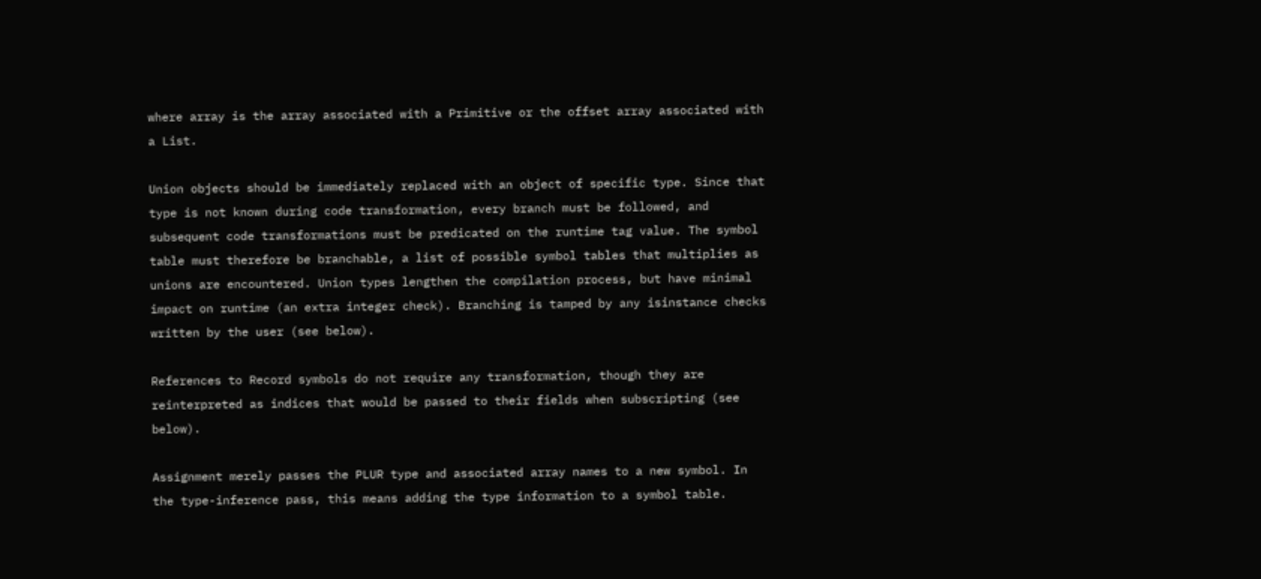where array is the array associated with a Primitive or the offset array associated with a List.

Union objects should be immediately replaced with an object of specific type. Since that type is not known during code transformation, every branch must be followed, and subsequent code transformations must be predicated on the runtime tag value. The symbol table must therefore be branchable, a list of possible symbol tables that multiplies as unions are encountered. Union types lengthen the compilation process, but have minimal impact on runtime (an extra integer check). Branching is tamped by any isinstance checks written by the user (see below).

References to Record symbols do not require any transformation, though they are reinterpreted as indices that would be passed to their fields when subscripting (see below).

Assignment merely passes the PLUR type and associated array names to a new symbol. In the type-inference pass, this means adding the type information to a symbol table.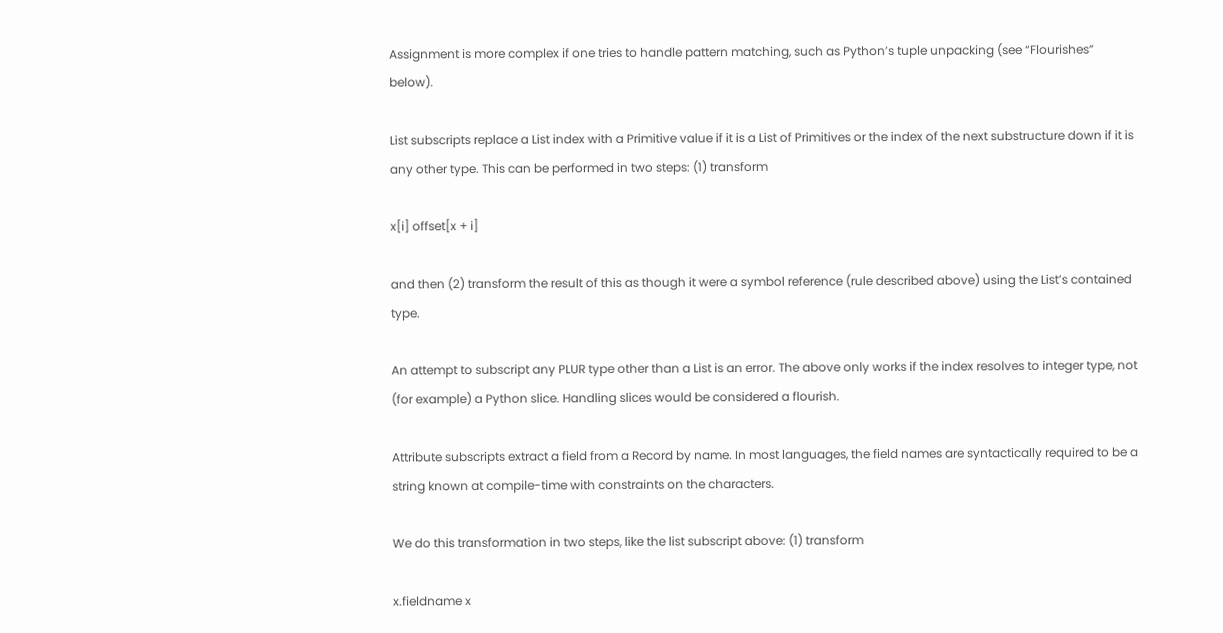Assignment is more complex if one tries to handle pattern matching, such as Python’s tuple unpacking (see “Flourishes” below).

List subscripts replace a List index with a Primitive value if it is a List of Primitives or the index of the next substructure down if it is any other type. This can be performed in two steps: (1) transform

x[i] offset[x + i]

and then (2) transform the result of this as though it were a symbol reference (rule described above) using the List’s contained type.

An attempt to subscript any PLUR type other than a List is an error. The above only works if the index resolves to integer type, not (for example) a Python slice. Handling slices would be considered a flourish.

Attribute subscripts extract a field from a Record by name. In most languages, the field names are syntactically required to be a string known at compile-time with constraints on the characters.

We do this transformation in two steps, like the list subscript above: (1) transform

x.fieldname x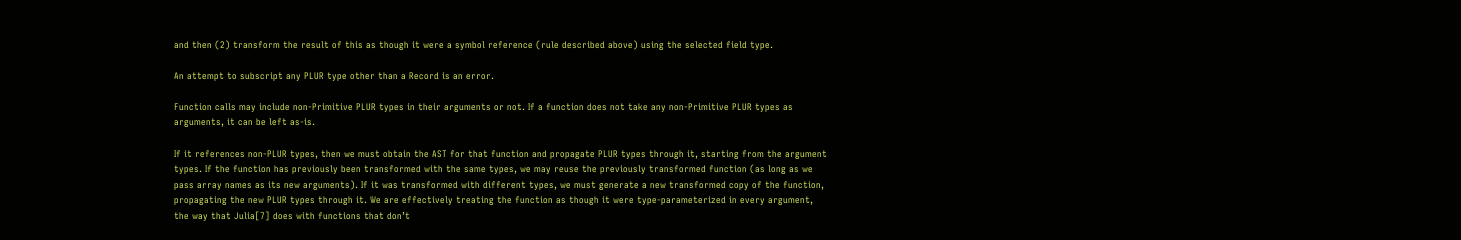and then (2) transform the result of this as though it were a symbol reference (rule described above) using the selected field type.

An attempt to subscript any PLUR type other than a Record is an error.

Function calls may include non-Primitive PLUR types in their arguments or not. If a function does not take any non-Primitive PLUR types as arguments, it can be left as-is.

If it references non-PLUR types, then we must obtain the AST for that function and propagate PLUR types through it, starting from the argument types. If the function has previously been transformed with the same types, we may reuse the previously transformed function (as long as we pass array names as its new arguments). If it was transformed with different types, we must generate a new transformed copy of the function, propagating the new PLUR types through it. We are effectively treating the function as though it were type-parameterized in every argument, the way that Julia[7] does with functions that don’t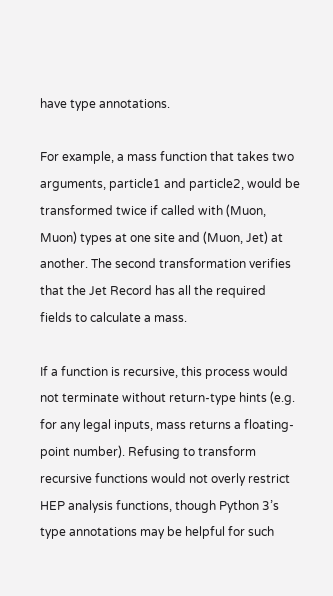have type annotations.

For example, a mass function that takes two arguments, particle1 and particle2, would be transformed twice if called with (Muon, Muon) types at one site and (Muon, Jet) at another. The second transformation verifies that the Jet Record has all the required fields to calculate a mass.

If a function is recursive, this process would not terminate without return-type hints (e.g. for any legal inputs, mass returns a floating-point number). Refusing to transform recursive functions would not overly restrict HEP analysis functions, though Python 3’s type annotations may be helpful for such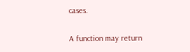cases.

A function may return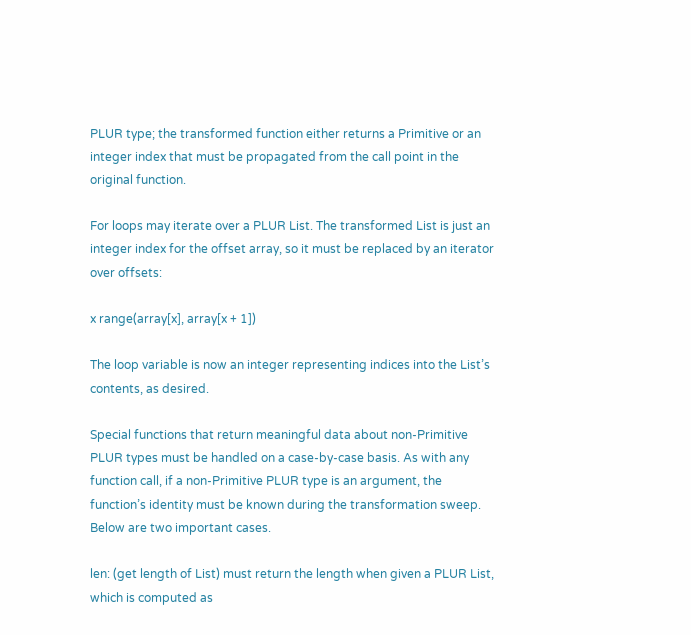PLUR type; the transformed function either returns a Primitive or an integer index that must be propagated from the call point in the original function.

For loops may iterate over a PLUR List. The transformed List is just an integer index for the offset array, so it must be replaced by an iterator over offsets:

x range(array[x], array[x + 1])

The loop variable is now an integer representing indices into the List’s contents, as desired.

Special functions that return meaningful data about non-Primitive PLUR types must be handled on a case-by-case basis. As with any function call, if a non-Primitive PLUR type is an argument, the function’s identity must be known during the transformation sweep. Below are two important cases.

len: (get length of List) must return the length when given a PLUR List, which is computed as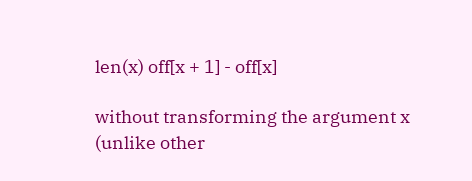len(x) off[x + 1] - off[x]

without transforming the argument x (unlike other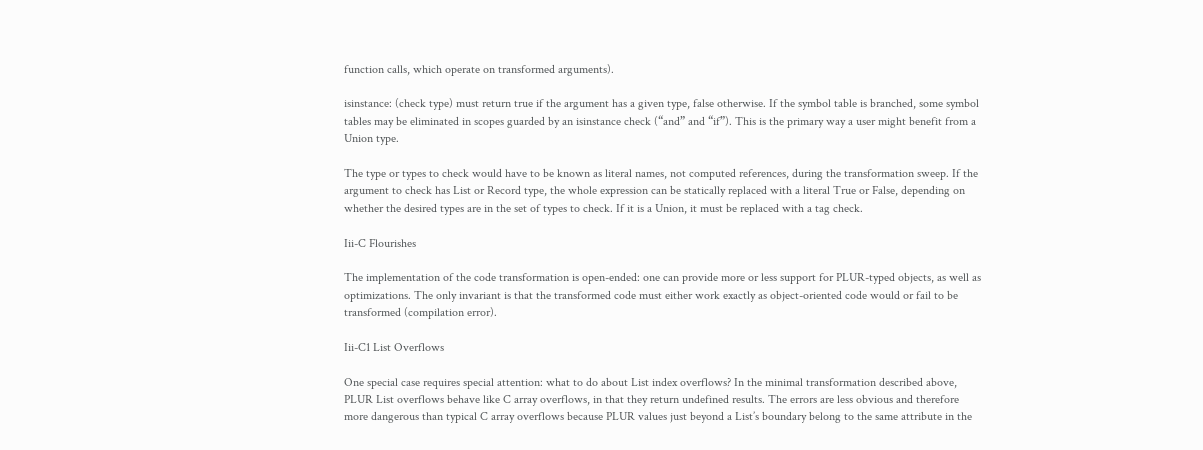function calls, which operate on transformed arguments).

isinstance: (check type) must return true if the argument has a given type, false otherwise. If the symbol table is branched, some symbol tables may be eliminated in scopes guarded by an isinstance check (“and” and “if”). This is the primary way a user might benefit from a Union type.

The type or types to check would have to be known as literal names, not computed references, during the transformation sweep. If the argument to check has List or Record type, the whole expression can be statically replaced with a literal True or False, depending on whether the desired types are in the set of types to check. If it is a Union, it must be replaced with a tag check.

Iii-C Flourishes

The implementation of the code transformation is open-ended: one can provide more or less support for PLUR-typed objects, as well as optimizations. The only invariant is that the transformed code must either work exactly as object-oriented code would or fail to be transformed (compilation error).

Iii-C1 List Overflows

One special case requires special attention: what to do about List index overflows? In the minimal transformation described above, PLUR List overflows behave like C array overflows, in that they return undefined results. The errors are less obvious and therefore more dangerous than typical C array overflows because PLUR values just beyond a List’s boundary belong to the same attribute in the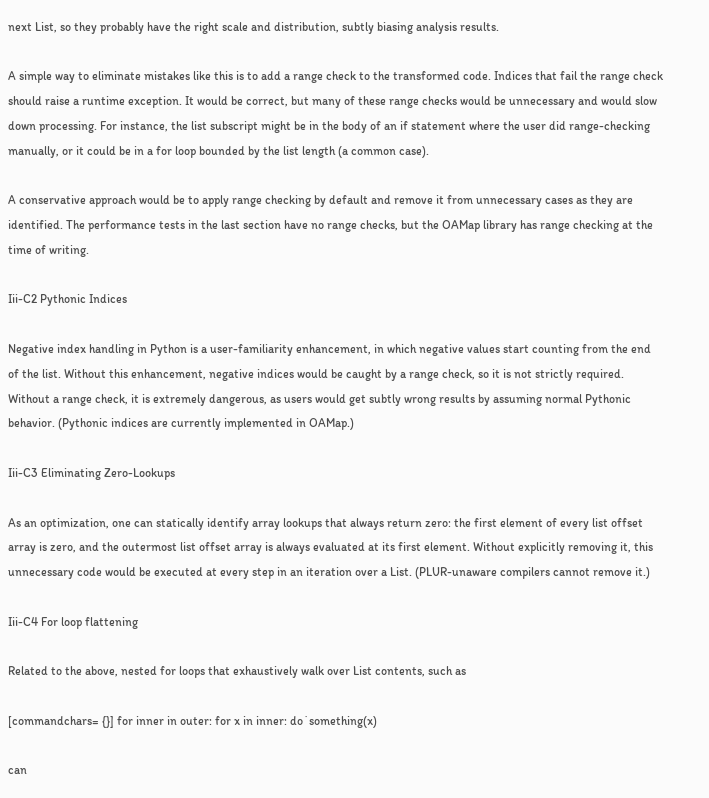next List, so they probably have the right scale and distribution, subtly biasing analysis results.

A simple way to eliminate mistakes like this is to add a range check to the transformed code. Indices that fail the range check should raise a runtime exception. It would be correct, but many of these range checks would be unnecessary and would slow down processing. For instance, the list subscript might be in the body of an if statement where the user did range-checking manually, or it could be in a for loop bounded by the list length (a common case).

A conservative approach would be to apply range checking by default and remove it from unnecessary cases as they are identified. The performance tests in the last section have no range checks, but the OAMap library has range checking at the time of writing.

Iii-C2 Pythonic Indices

Negative index handling in Python is a user-familiarity enhancement, in which negative values start counting from the end of the list. Without this enhancement, negative indices would be caught by a range check, so it is not strictly required. Without a range check, it is extremely dangerous, as users would get subtly wrong results by assuming normal Pythonic behavior. (Pythonic indices are currently implemented in OAMap.)

Iii-C3 Eliminating Zero-Lookups

As an optimization, one can statically identify array lookups that always return zero: the first element of every list offset array is zero, and the outermost list offset array is always evaluated at its first element. Without explicitly removing it, this unnecessary code would be executed at every step in an iteration over a List. (PLUR-unaware compilers cannot remove it.)

Iii-C4 For loop flattening

Related to the above, nested for loops that exhaustively walk over List contents, such as

[commandchars= {}] for inner in outer: for x in inner: do˙something(x)

can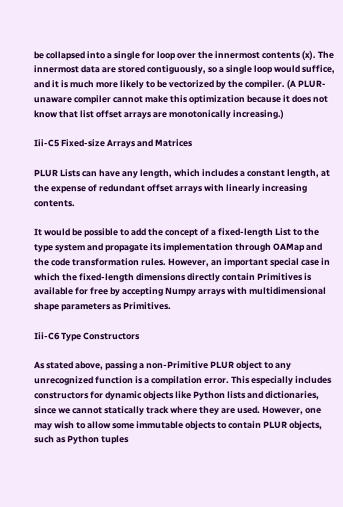be collapsed into a single for loop over the innermost contents (x). The innermost data are stored contiguously, so a single loop would suffice, and it is much more likely to be vectorized by the compiler. (A PLUR-unaware compiler cannot make this optimization because it does not know that list offset arrays are monotonically increasing.)

Iii-C5 Fixed-size Arrays and Matrices

PLUR Lists can have any length, which includes a constant length, at the expense of redundant offset arrays with linearly increasing contents.

It would be possible to add the concept of a fixed-length List to the type system and propagate its implementation through OAMap and the code transformation rules. However, an important special case in which the fixed-length dimensions directly contain Primitives is available for free by accepting Numpy arrays with multidimensional shape parameters as Primitives.

Iii-C6 Type Constructors

As stated above, passing a non-Primitive PLUR object to any unrecognized function is a compilation error. This especially includes constructors for dynamic objects like Python lists and dictionaries, since we cannot statically track where they are used. However, one may wish to allow some immutable objects to contain PLUR objects, such as Python tuples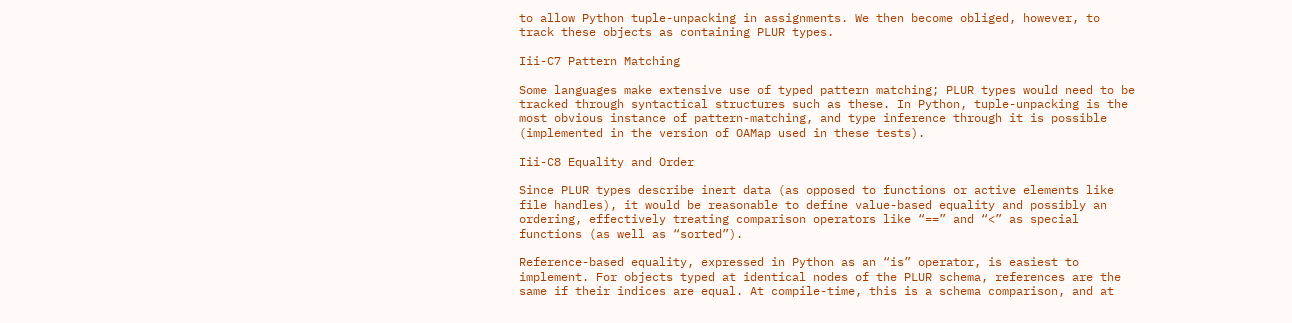to allow Python tuple-unpacking in assignments. We then become obliged, however, to track these objects as containing PLUR types.

Iii-C7 Pattern Matching

Some languages make extensive use of typed pattern matching; PLUR types would need to be tracked through syntactical structures such as these. In Python, tuple-unpacking is the most obvious instance of pattern-matching, and type inference through it is possible (implemented in the version of OAMap used in these tests).

Iii-C8 Equality and Order

Since PLUR types describe inert data (as opposed to functions or active elements like file handles), it would be reasonable to define value-based equality and possibly an ordering, effectively treating comparison operators like “==” and “<” as special functions (as well as “sorted”).

Reference-based equality, expressed in Python as an “is” operator, is easiest to implement. For objects typed at identical nodes of the PLUR schema, references are the same if their indices are equal. At compile-time, this is a schema comparison, and at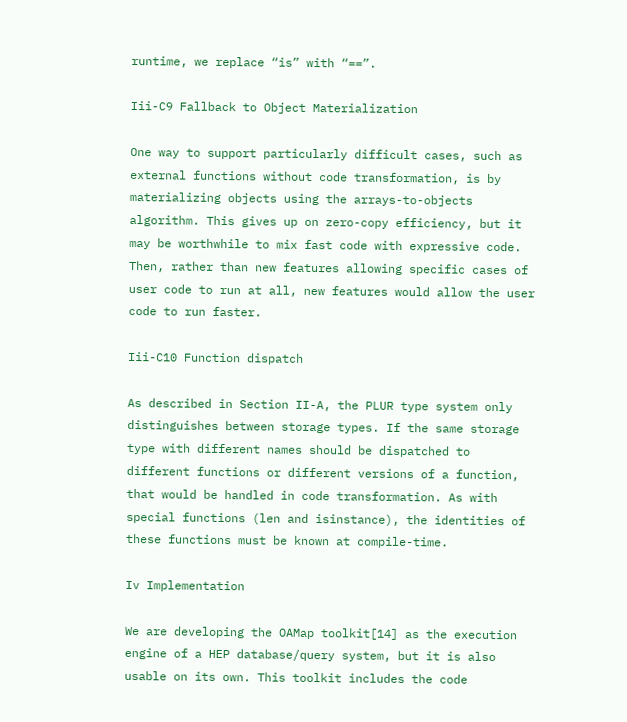runtime, we replace “is” with “==”.

Iii-C9 Fallback to Object Materialization

One way to support particularly difficult cases, such as external functions without code transformation, is by materializing objects using the arrays-to-objects algorithm. This gives up on zero-copy efficiency, but it may be worthwhile to mix fast code with expressive code. Then, rather than new features allowing specific cases of user code to run at all, new features would allow the user code to run faster.

Iii-C10 Function dispatch

As described in Section II-A, the PLUR type system only distinguishes between storage types. If the same storage type with different names should be dispatched to different functions or different versions of a function, that would be handled in code transformation. As with special functions (len and isinstance), the identities of these functions must be known at compile-time.

Iv Implementation

We are developing the OAMap toolkit[14] as the execution engine of a HEP database/query system, but it is also usable on its own. This toolkit includes the code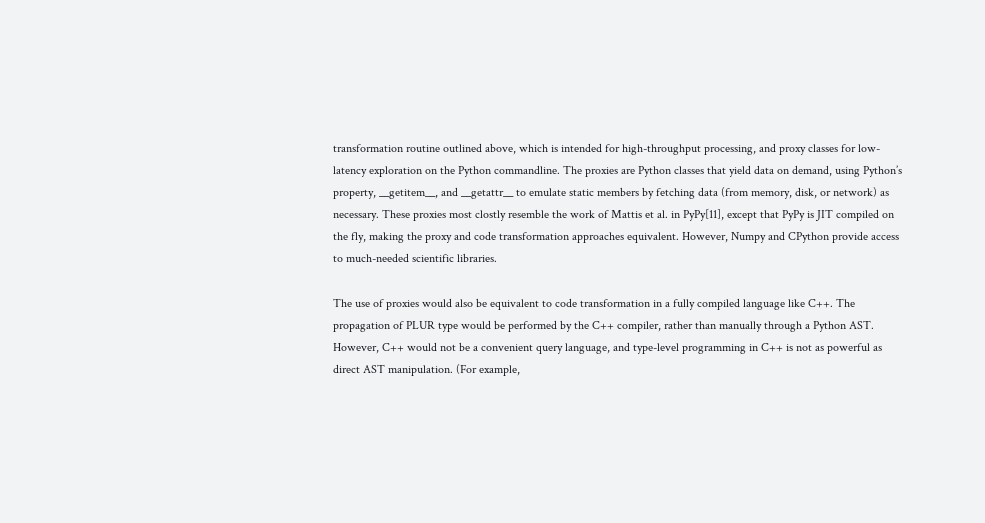transformation routine outlined above, which is intended for high-throughput processing, and proxy classes for low-latency exploration on the Python commandline. The proxies are Python classes that yield data on demand, using Python’s property, __getitem__, and __getattr__ to emulate static members by fetching data (from memory, disk, or network) as necessary. These proxies most clostly resemble the work of Mattis et al. in PyPy[11], except that PyPy is JIT compiled on the fly, making the proxy and code transformation approaches equivalent. However, Numpy and CPython provide access to much-needed scientific libraries.

The use of proxies would also be equivalent to code transformation in a fully compiled language like C++. The propagation of PLUR type would be performed by the C++ compiler, rather than manually through a Python AST. However, C++ would not be a convenient query language, and type-level programming in C++ is not as powerful as direct AST manipulation. (For example,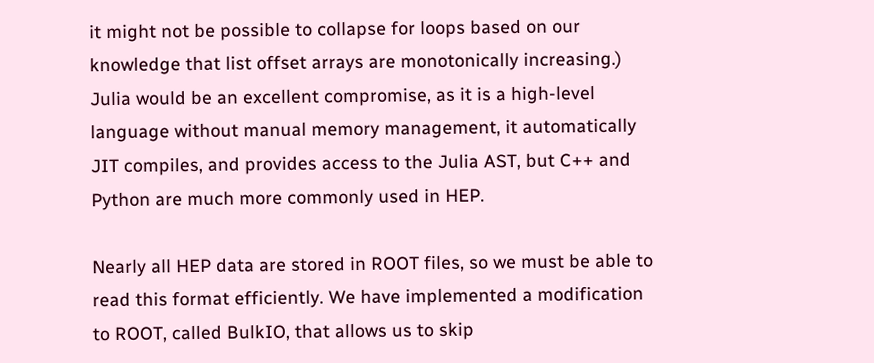it might not be possible to collapse for loops based on our knowledge that list offset arrays are monotonically increasing.) Julia would be an excellent compromise, as it is a high-level language without manual memory management, it automatically JIT compiles, and provides access to the Julia AST, but C++ and Python are much more commonly used in HEP.

Nearly all HEP data are stored in ROOT files, so we must be able to read this format efficiently. We have implemented a modification to ROOT, called BulkIO, that allows us to skip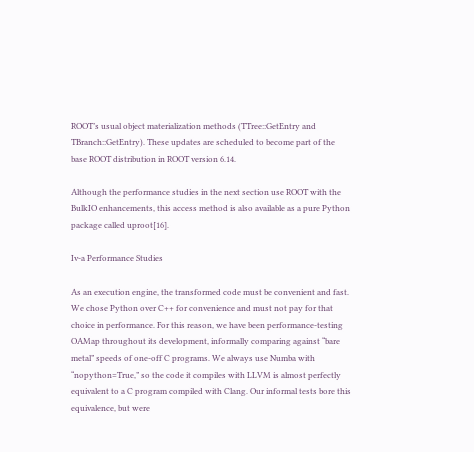ROOT’s usual object materialization methods (TTree::GetEntry and TBranch::GetEntry). These updates are scheduled to become part of the base ROOT distribution in ROOT version 6.14.

Although the performance studies in the next section use ROOT with the BulkIO enhancements, this access method is also available as a pure Python package called uproot[16].

Iv-a Performance Studies

As an execution engine, the transformed code must be convenient and fast. We chose Python over C++ for convenience and must not pay for that choice in performance. For this reason, we have been performance-testing OAMap throughout its development, informally comparing against “bare metal” speeds of one-off C programs. We always use Numba with “nopython=True,” so the code it compiles with LLVM is almost perfectly equivalent to a C program compiled with Clang. Our informal tests bore this equivalence, but were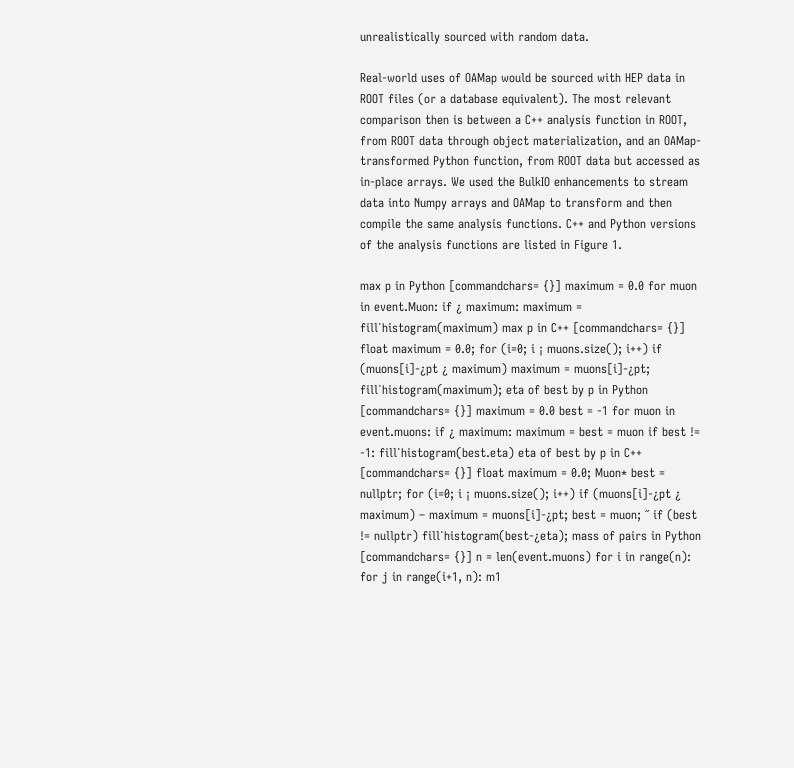unrealistically sourced with random data.

Real-world uses of OAMap would be sourced with HEP data in ROOT files (or a database equivalent). The most relevant comparison then is between a C++ analysis function in ROOT, from ROOT data through object materialization, and an OAMap-transformed Python function, from ROOT data but accessed as in-place arrays. We used the BulkIO enhancements to stream data into Numpy arrays and OAMap to transform and then compile the same analysis functions. C++ and Python versions of the analysis functions are listed in Figure 1.

max p in Python [commandchars= {}] maximum = 0.0 for muon in event.Muon: if ¿ maximum: maximum = fill˙histogram(maximum) max p in C++ [commandchars= {}] float maximum = 0.0; for (i=0; i ¡ muons.size(); i++) if (muons[i]-¿pt ¿ maximum) maximum = muons[i]-¿pt; fill˙histogram(maximum); eta of best by p in Python [commandchars= {}] maximum = 0.0 best = -1 for muon in event.muons: if ¿ maximum: maximum = best = muon if best != -1: fill˙histogram(best.eta) eta of best by p in C++ [commandchars= {}] float maximum = 0.0; Muon* best = nullptr; for (i=0; i ¡ muons.size(); i++) if (muons[i]-¿pt ¿ maximum) – maximum = muons[i]-¿pt; best = muon; ˝ if (best != nullptr) fill˙histogram(best-¿eta); mass of pairs in Python [commandchars= {}] n = len(event.muons) for i in range(n): for j in range(i+1, n): m1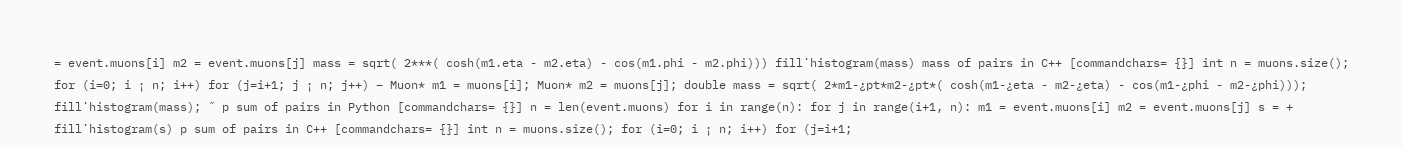= event.muons[i] m2 = event.muons[j] mass = sqrt( 2***( cosh(m1.eta - m2.eta) - cos(m1.phi - m2.phi))) fill˙histogram(mass) mass of pairs in C++ [commandchars= {}] int n = muons.size(); for (i=0; i ¡ n; i++) for (j=i+1; j ¡ n; j++) – Muon* m1 = muons[i]; Muon* m2 = muons[j]; double mass = sqrt( 2*m1-¿pt*m2-¿pt*( cosh(m1-¿eta - m2-¿eta) - cos(m1-¿phi - m2-¿phi))); fill˙histogram(mass); ˝ p sum of pairs in Python [commandchars= {}] n = len(event.muons) for i in range(n): for j in range(i+1, n): m1 = event.muons[i] m2 = event.muons[j] s = + fill˙histogram(s) p sum of pairs in C++ [commandchars= {}] int n = muons.size(); for (i=0; i ¡ n; i++) for (j=i+1;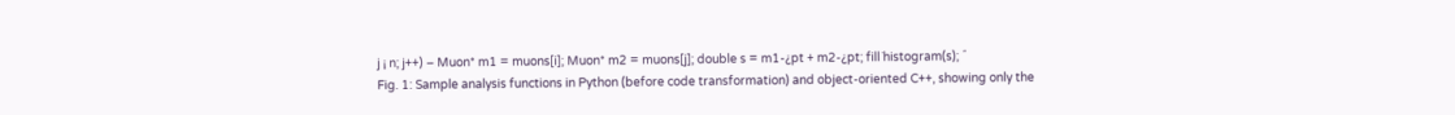j ¡ n; j++) – Muon* m1 = muons[i]; Muon* m2 = muons[j]; double s = m1-¿pt + m2-¿pt; fill˙histogram(s); ˝
Fig. 1: Sample analysis functions in Python (before code transformation) and object-oriented C++, showing only the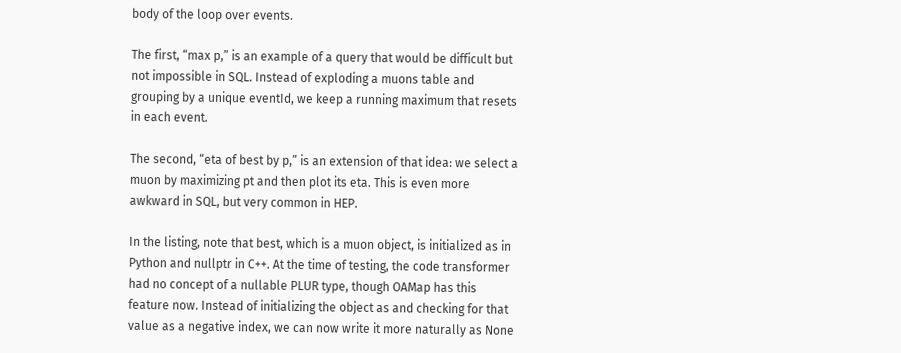body of the loop over events.

The first, “max p,” is an example of a query that would be difficult but not impossible in SQL. Instead of exploding a muons table and grouping by a unique eventId, we keep a running maximum that resets in each event.

The second, “eta of best by p,” is an extension of that idea: we select a muon by maximizing pt and then plot its eta. This is even more awkward in SQL, but very common in HEP.

In the listing, note that best, which is a muon object, is initialized as in Python and nullptr in C++. At the time of testing, the code transformer had no concept of a nullable PLUR type, though OAMap has this feature now. Instead of initializing the object as and checking for that value as a negative index, we can now write it more naturally as None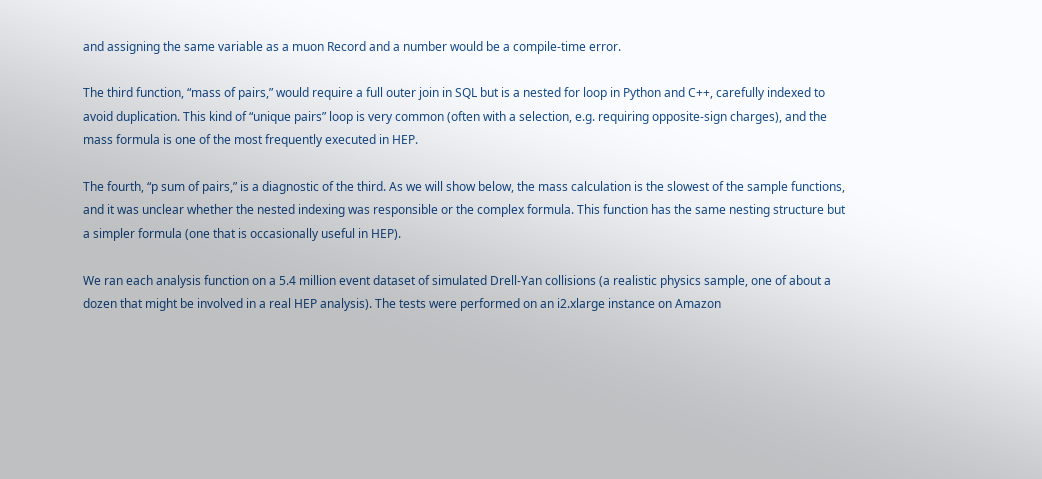and assigning the same variable as a muon Record and a number would be a compile-time error.

The third function, “mass of pairs,” would require a full outer join in SQL but is a nested for loop in Python and C++, carefully indexed to avoid duplication. This kind of “unique pairs” loop is very common (often with a selection, e.g. requiring opposite-sign charges), and the mass formula is one of the most frequently executed in HEP.

The fourth, “p sum of pairs,” is a diagnostic of the third. As we will show below, the mass calculation is the slowest of the sample functions, and it was unclear whether the nested indexing was responsible or the complex formula. This function has the same nesting structure but a simpler formula (one that is occasionally useful in HEP).

We ran each analysis function on a 5.4 million event dataset of simulated Drell-Yan collisions (a realistic physics sample, one of about a dozen that might be involved in a real HEP analysis). The tests were performed on an i2.xlarge instance on Amazon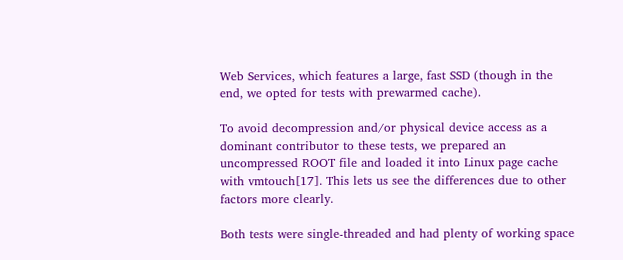Web Services, which features a large, fast SSD (though in the end, we opted for tests with prewarmed cache).

To avoid decompression and/or physical device access as a dominant contributor to these tests, we prepared an uncompressed ROOT file and loaded it into Linux page cache with vmtouch[17]. This lets us see the differences due to other factors more clearly.

Both tests were single-threaded and had plenty of working space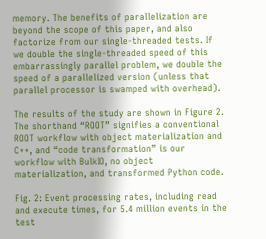memory. The benefits of parallelization are beyond the scope of this paper, and also factorize from our single-threaded tests. If we double the single-threaded speed of this embarrassingly parallel problem, we double the speed of a parallelized version (unless that parallel processor is swamped with overhead).

The results of the study are shown in Figure 2. The shorthand “ROOT” signifies a conventional ROOT workflow with object materialization and C++, and “code transformation” is our workflow with BulkIO, no object materialization, and transformed Python code.

Fig. 2: Event processing rates, including read and execute times, for 5.4 million events in the test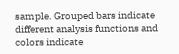sample. Grouped bars indicate different analysis functions and colors indicate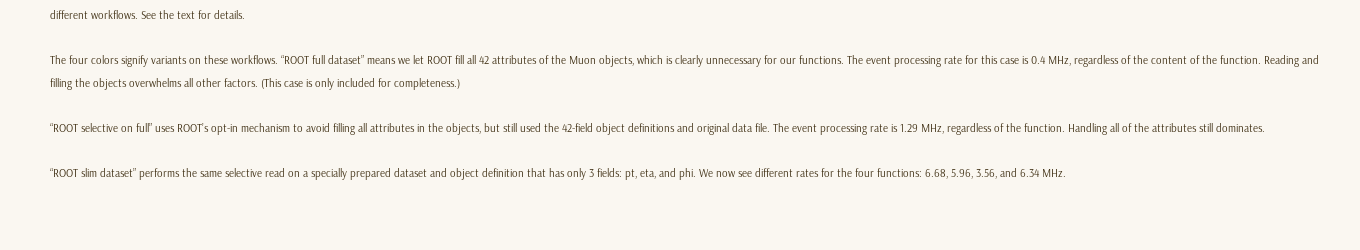different workflows. See the text for details.

The four colors signify variants on these workflows. “ROOT full dataset” means we let ROOT fill all 42 attributes of the Muon objects, which is clearly unnecessary for our functions. The event processing rate for this case is 0.4 MHz, regardless of the content of the function. Reading and filling the objects overwhelms all other factors. (This case is only included for completeness.)

“ROOT selective on full” uses ROOT’s opt-in mechanism to avoid filling all attributes in the objects, but still used the 42-field object definitions and original data file. The event processing rate is 1.29 MHz, regardless of the function. Handling all of the attributes still dominates.

“ROOT slim dataset” performs the same selective read on a specially prepared dataset and object definition that has only 3 fields: pt, eta, and phi. We now see different rates for the four functions: 6.68, 5.96, 3.56, and 6.34 MHz.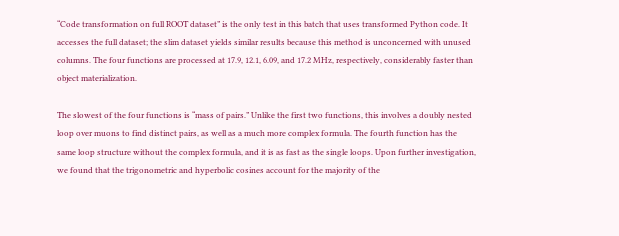“Code transformation on full ROOT dataset” is the only test in this batch that uses transformed Python code. It accesses the full dataset; the slim dataset yields similar results because this method is unconcerned with unused columns. The four functions are processed at 17.9, 12.1, 6.09, and 17.2 MHz, respectively, considerably faster than object materialization.

The slowest of the four functions is “mass of pairs.” Unlike the first two functions, this involves a doubly nested loop over muons to find distinct pairs, as well as a much more complex formula. The fourth function has the same loop structure without the complex formula, and it is as fast as the single loops. Upon further investigation, we found that the trigonometric and hyperbolic cosines account for the majority of the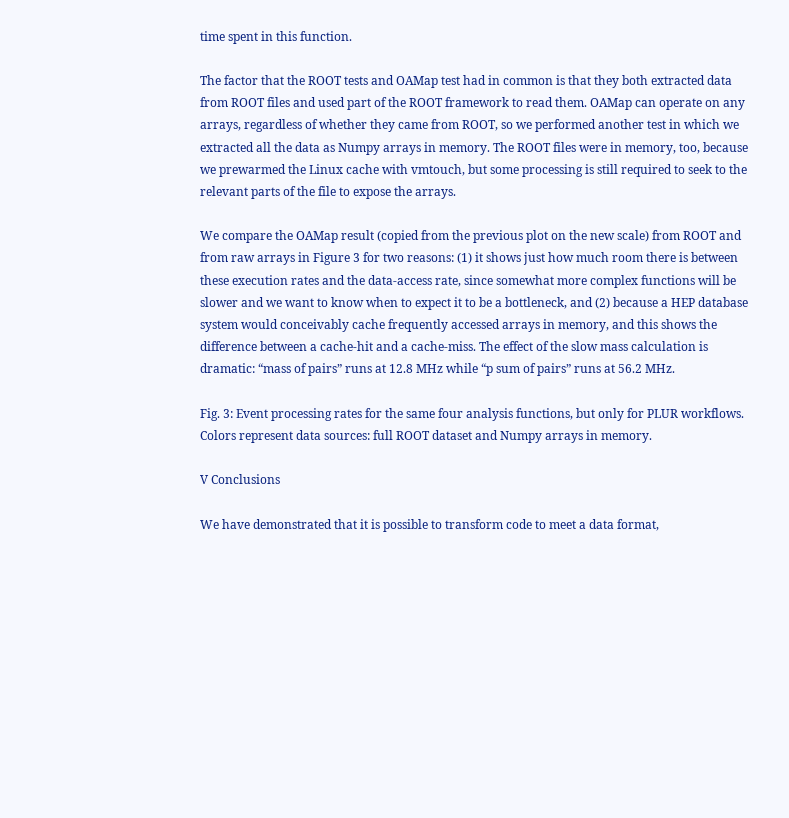time spent in this function.

The factor that the ROOT tests and OAMap test had in common is that they both extracted data from ROOT files and used part of the ROOT framework to read them. OAMap can operate on any arrays, regardless of whether they came from ROOT, so we performed another test in which we extracted all the data as Numpy arrays in memory. The ROOT files were in memory, too, because we prewarmed the Linux cache with vmtouch, but some processing is still required to seek to the relevant parts of the file to expose the arrays.

We compare the OAMap result (copied from the previous plot on the new scale) from ROOT and from raw arrays in Figure 3 for two reasons: (1) it shows just how much room there is between these execution rates and the data-access rate, since somewhat more complex functions will be slower and we want to know when to expect it to be a bottleneck, and (2) because a HEP database system would conceivably cache frequently accessed arrays in memory, and this shows the difference between a cache-hit and a cache-miss. The effect of the slow mass calculation is dramatic: “mass of pairs” runs at 12.8 MHz while “p sum of pairs” runs at 56.2 MHz.

Fig. 3: Event processing rates for the same four analysis functions, but only for PLUR workflows. Colors represent data sources: full ROOT dataset and Numpy arrays in memory.

V Conclusions

We have demonstrated that it is possible to transform code to meet a data format,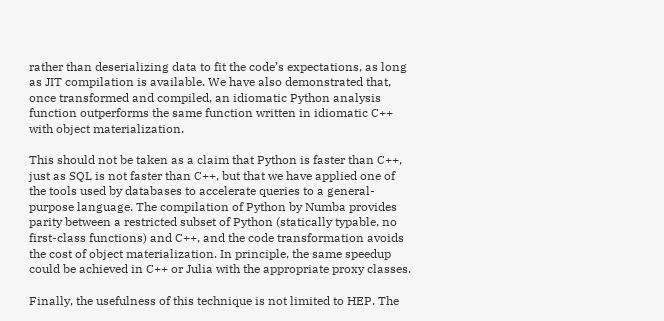rather than deserializing data to fit the code’s expectations, as long as JIT compilation is available. We have also demonstrated that, once transformed and compiled, an idiomatic Python analysis function outperforms the same function written in idiomatic C++ with object materialization.

This should not be taken as a claim that Python is faster than C++, just as SQL is not faster than C++, but that we have applied one of the tools used by databases to accelerate queries to a general-purpose language. The compilation of Python by Numba provides parity between a restricted subset of Python (statically typable, no first-class functions) and C++, and the code transformation avoids the cost of object materialization. In principle, the same speedup could be achieved in C++ or Julia with the appropriate proxy classes.

Finally, the usefulness of this technique is not limited to HEP. The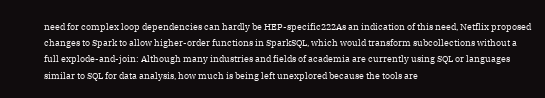need for complex loop dependencies can hardly be HEP-specific222As an indication of this need, Netflix proposed changes to Spark to allow higher-order functions in SparkSQL, which would transform subcollections without a full explode-and-join: Although many industries and fields of academia are currently using SQL or languages similar to SQL for data analysis, how much is being left unexplored because the tools are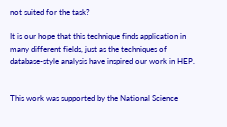not suited for the task?

It is our hope that this technique finds application in many different fields, just as the techniques of database-style analysis have inspired our work in HEP.


This work was supported by the National Science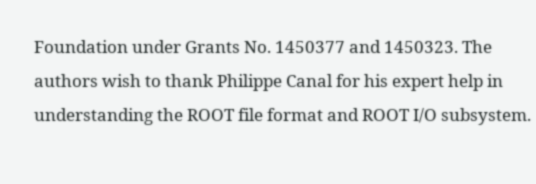Foundation under Grants No. 1450377 and 1450323. The authors wish to thank Philippe Canal for his expert help in understanding the ROOT file format and ROOT I/O subsystem.